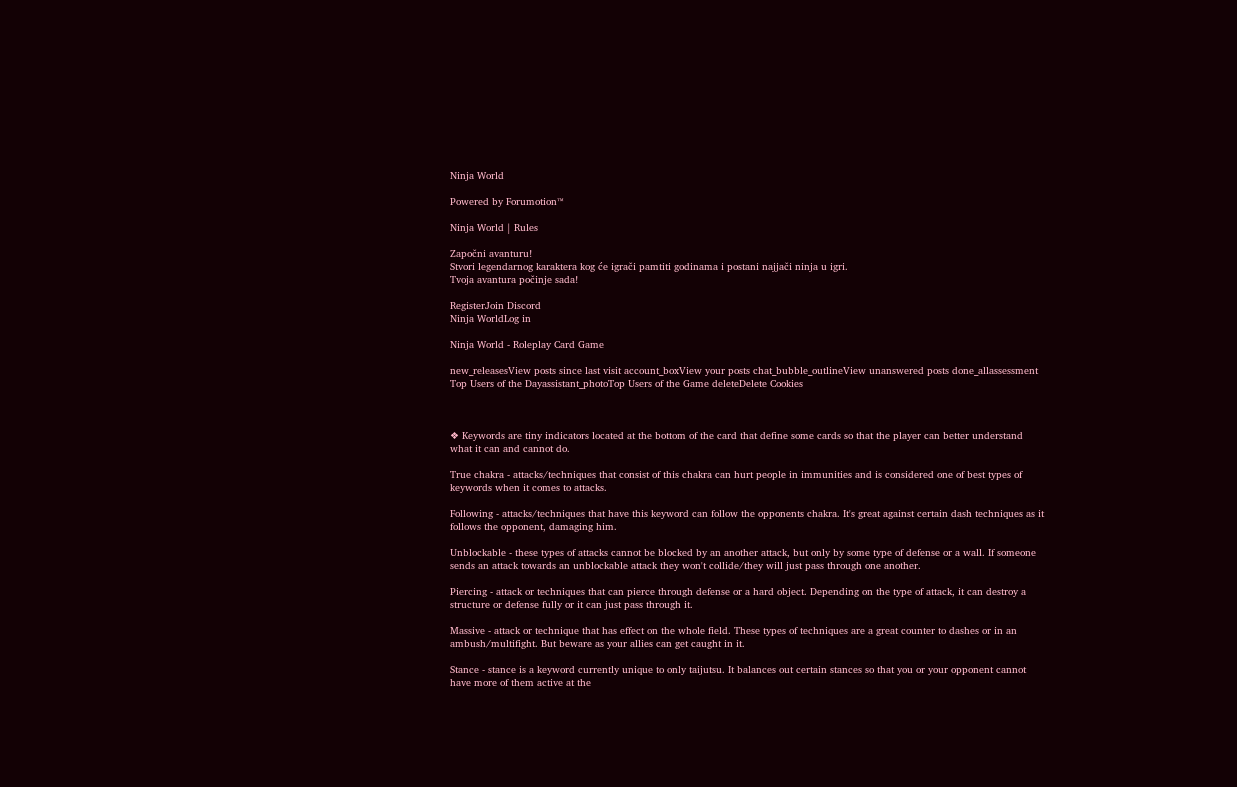Ninja World

Powered by Forumotion™

Ninja World | Rules

Započni avanturu!
Stvori legendarnog karaktera kog će igrači pamtiti godinama i postani najjači ninja u igri.
Tvoja avantura počinje sada!

RegisterJoin Discord
Ninja WorldLog in

Ninja World - Roleplay Card Game

new_releasesView posts since last visit account_boxView your posts chat_bubble_outlineView unanswered posts done_allassessment Top Users of the Dayassistant_photoTop Users of the Game deleteDelete Cookies



❖ Keywords are tiny indicators located at the bottom of the card that define some cards so that the player can better understand what it can and cannot do.

True chakra - attacks/techniques that consist of this chakra can hurt people in immunities and is considered one of best types of keywords when it comes to attacks.

Following - attacks/techniques that have this keyword can follow the opponents chakra. It's great against certain dash techniques as it follows the opponent, damaging him.

Unblockable - these types of attacks cannot be blocked by an another attack, but only by some type of defense or a wall. If someone sends an attack towards an unblockable attack they won't collide/they will just pass through one another.

Piercing - attack or techniques that can pierce through defense or a hard object. Depending on the type of attack, it can destroy a structure or defense fully or it can just pass through it.

Massive - attack or technique that has effect on the whole field. These types of techniques are a great counter to dashes or in an ambush/multifight. But beware as your allies can get caught in it.

Stance - stance is a keyword currently unique to only taijutsu. It balances out certain stances so that you or your opponent cannot have more of them active at the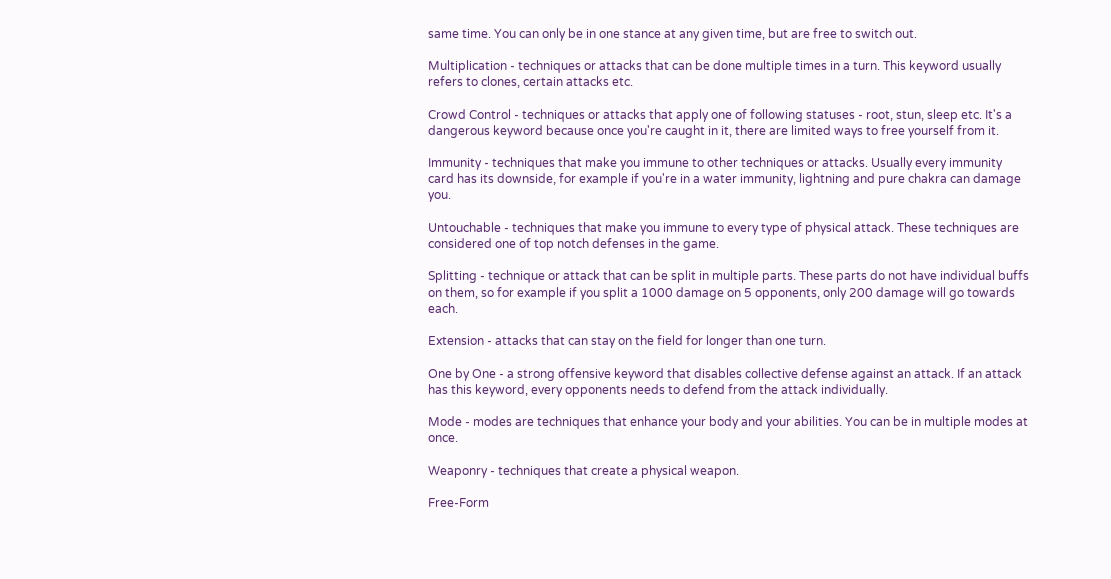same time. You can only be in one stance at any given time, but are free to switch out.

Multiplication - techniques or attacks that can be done multiple times in a turn. This keyword usually refers to clones, certain attacks etc.

Crowd Control - techniques or attacks that apply one of following statuses - root, stun, sleep etc. It's a dangerous keyword because once you're caught in it, there are limited ways to free yourself from it.

Immunity - techniques that make you immune to other techniques or attacks. Usually every immunity card has its downside, for example if you're in a water immunity, lightning and pure chakra can damage you.

Untouchable - techniques that make you immune to every type of physical attack. These techniques are considered one of top notch defenses in the game.

Splitting - technique or attack that can be split in multiple parts. These parts do not have individual buffs on them, so for example if you split a 1000 damage on 5 opponents, only 200 damage will go towards each.

Extension - attacks that can stay on the field for longer than one turn.

One by One - a strong offensive keyword that disables collective defense against an attack. If an attack has this keyword, every opponents needs to defend from the attack individually.

Mode - modes are techniques that enhance your body and your abilities. You can be in multiple modes at once.

Weaponry - techniques that create a physical weapon.

Free-Form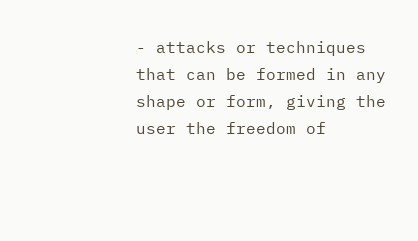- attacks or techniques that can be formed in any shape or form, giving the user the freedom of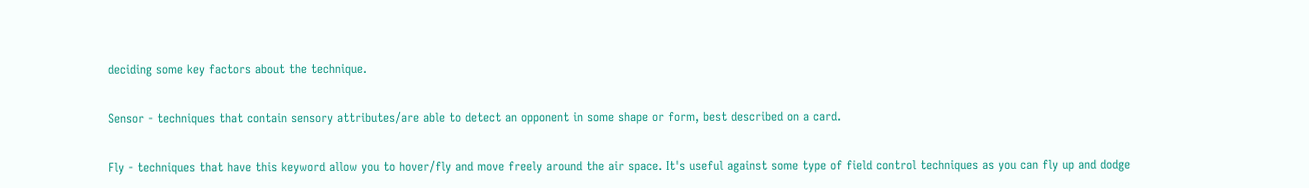deciding some key factors about the technique.

Sensor - techniques that contain sensory attributes/are able to detect an opponent in some shape or form, best described on a card.

Fly - techniques that have this keyword allow you to hover/fly and move freely around the air space. It's useful against some type of field control techniques as you can fly up and dodge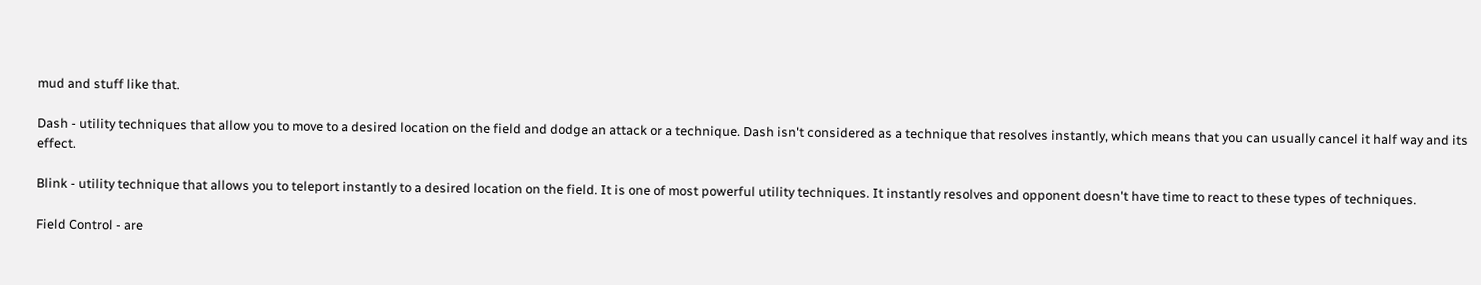mud and stuff like that.

Dash - utility techniques that allow you to move to a desired location on the field and dodge an attack or a technique. Dash isn't considered as a technique that resolves instantly, which means that you can usually cancel it half way and its effect.

Blink - utility technique that allows you to teleport instantly to a desired location on the field. It is one of most powerful utility techniques. It instantly resolves and opponent doesn't have time to react to these types of techniques.

Field Control - are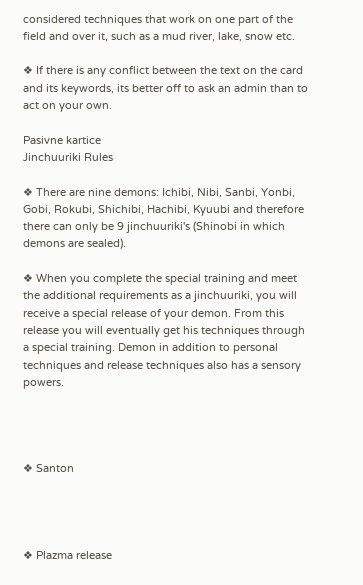considered techniques that work on one part of the field and over it, such as a mud river, lake, snow etc.

❖ If there is any conflict between the text on the card and its keywords, its better off to ask an admin than to act on your own.

Pasivne kartice
Jinchuuriki Rules

❖ There are nine demons: Ichibi, Nibi, Sanbi, Yonbi, Gobi, Rokubi, Shichibi, Hachibi, Kyuubi and therefore there can only be 9 jinchuuriki's (Shinobi in which demons are sealed).

❖ When you complete the special training and meet the additional requirements as a jinchuuriki, you will receive a special release of your demon. From this release you will eventually get his techniques through a special training. Demon in addition to personal techniques and release techniques also has a sensory powers.




❖ Santon




❖ Plazma release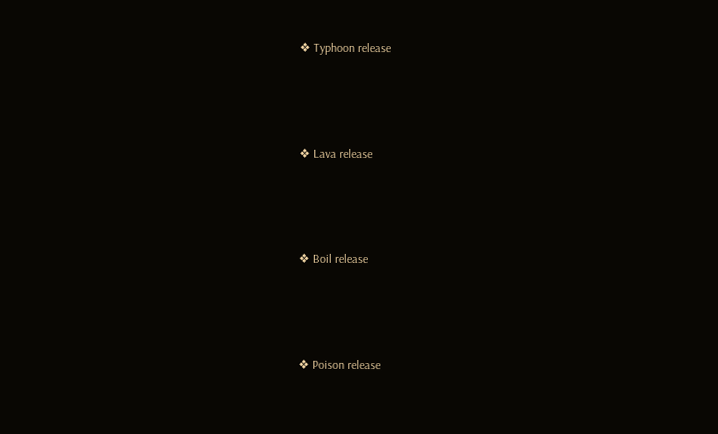❖ Typhoon release




❖ Lava release




❖ Boil release




❖ Poison release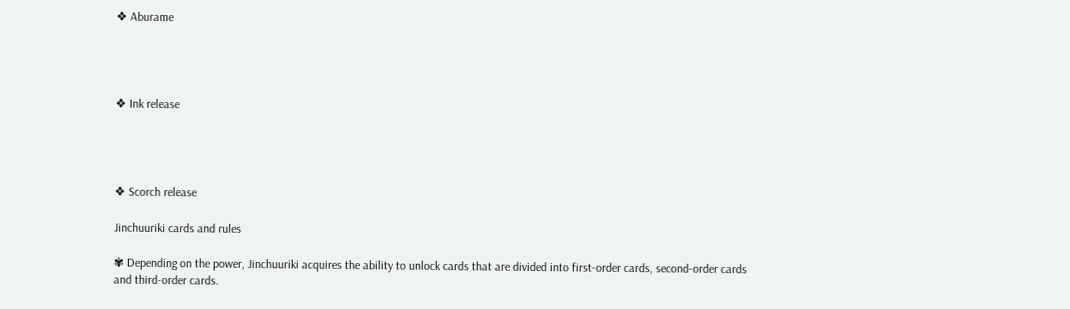❖ Aburame




❖ Ink release




❖ Scorch release

Jinchuuriki cards and rules

✾ Depending on the power, Jinchuuriki acquires the ability to unlock cards that are divided into first-order cards, second-order cards and third-order cards.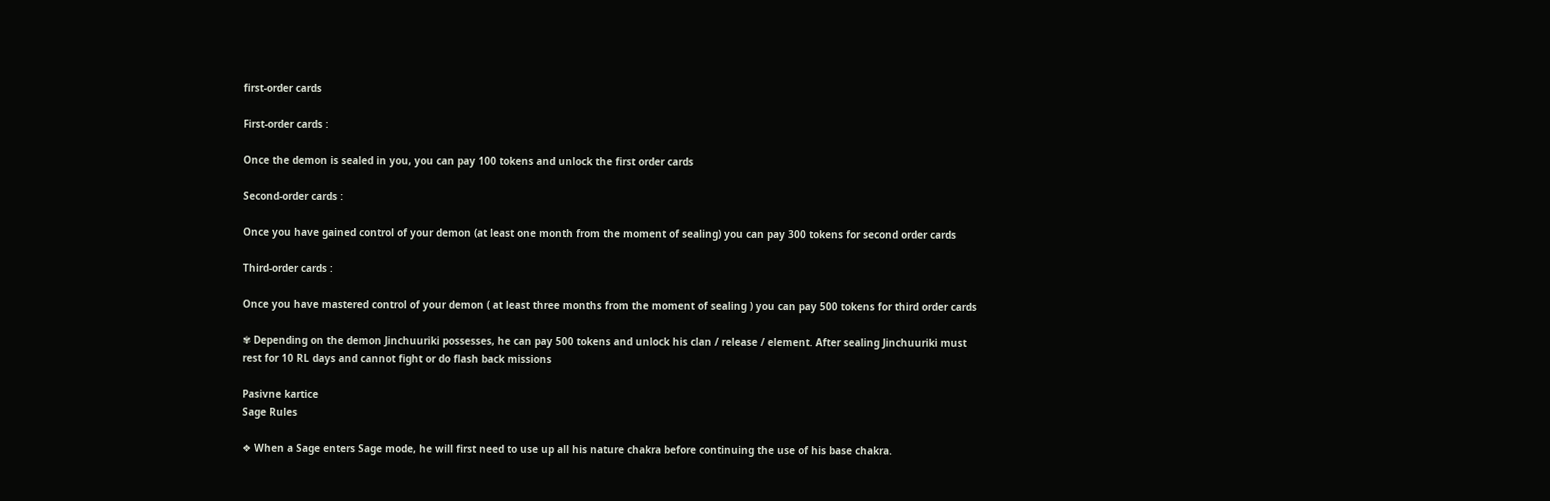first-order cards

First-order cards :

Once the demon is sealed in you, you can pay 100 tokens and unlock the first order cards

Second-order cards :

Once you have gained control of your demon (at least one month from the moment of sealing) you can pay 300 tokens for second order cards

Third-order cards :

Once you have mastered control of your demon ( at least three months from the moment of sealing ) you can pay 500 tokens for third order cards

✾ Depending on the demon Jinchuuriki possesses, he can pay 500 tokens and unlock his clan / release / element. After sealing Jinchuuriki must rest for 10 RL days and cannot fight or do flash back missions

Pasivne kartice
Sage Rules

❖ When a Sage enters Sage mode, he will first need to use up all his nature chakra before continuing the use of his base chakra.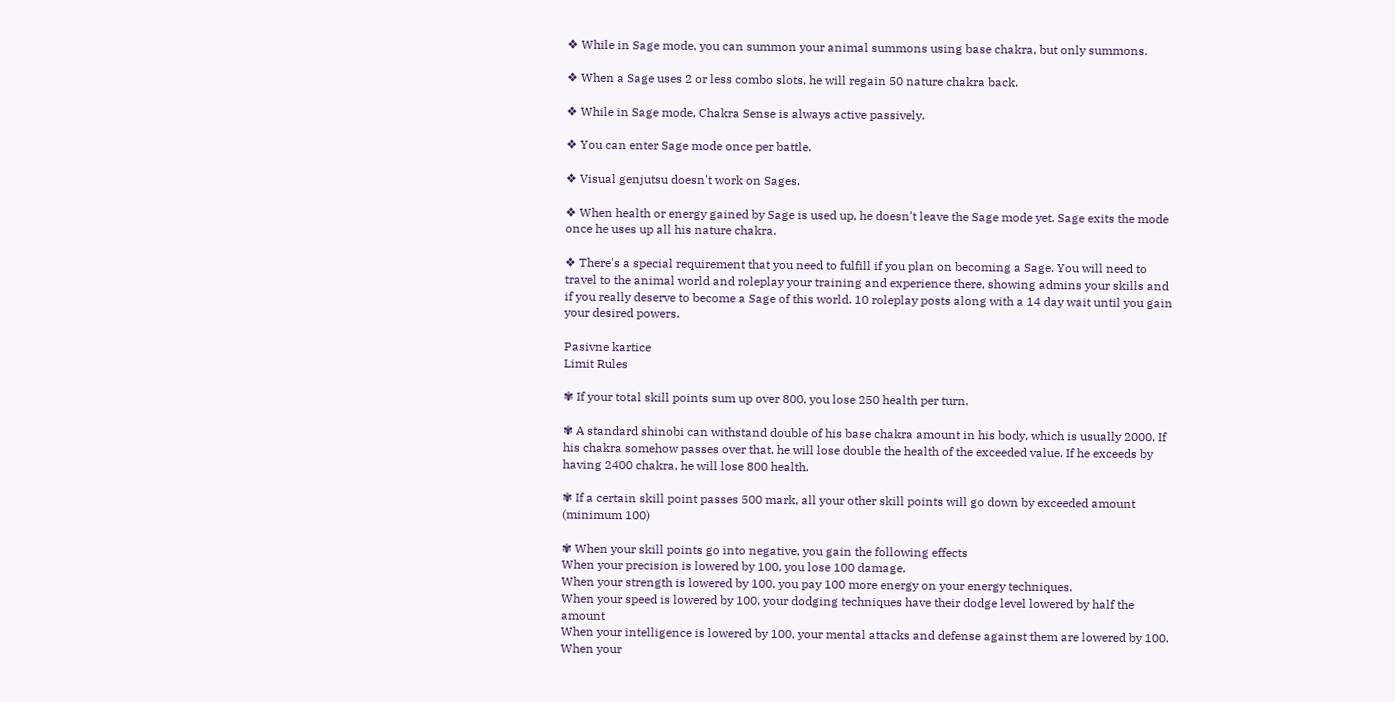❖ While in Sage mode, you can summon your animal summons using base chakra, but only summons.

❖ When a Sage uses 2 or less combo slots, he will regain 50 nature chakra back.

❖ While in Sage mode, Chakra Sense is always active passively.

❖ You can enter Sage mode once per battle.

❖ Visual genjutsu doesn't work on Sages.

❖ When health or energy gained by Sage is used up, he doesn't leave the Sage mode yet. Sage exits the mode once he uses up all his nature chakra.

❖ There's a special requirement that you need to fulfill if you plan on becoming a Sage. You will need to travel to the animal world and roleplay your training and experience there, showing admins your skills and if you really deserve to become a Sage of this world. 10 roleplay posts along with a 14 day wait until you gain your desired powers.

Pasivne kartice
Limit Rules

✾ If your total skill points sum up over 800, you lose 250 health per turn.

✾ A standard shinobi can withstand double of his base chakra amount in his body, which is usually 2000. If his chakra somehow passes over that, he will lose double the health of the exceeded value. If he exceeds by having 2400 chakra, he will lose 800 health.

✾ If a certain skill point passes 500 mark, all your other skill points will go down by exceeded amount (minimum 100)

✾ When your skill points go into negative, you gain the following effects
When your precision is lowered by 100, you lose 100 damage.
When your strength is lowered by 100, you pay 100 more energy on your energy techniques.
When your speed is lowered by 100, your dodging techniques have their dodge level lowered by half the amount
When your intelligence is lowered by 100, your mental attacks and defense against them are lowered by 100.
When your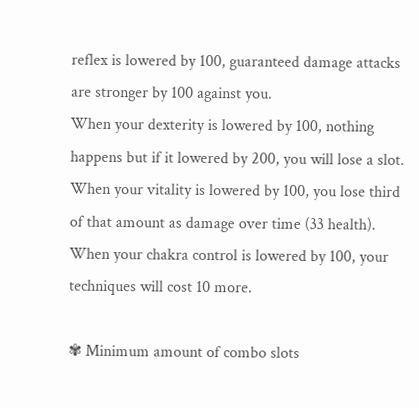reflex is lowered by 100, guaranteed damage attacks are stronger by 100 against you.
When your dexterity is lowered by 100, nothing happens but if it lowered by 200, you will lose a slot.
When your vitality is lowered by 100, you lose third of that amount as damage over time (33 health).
When your chakra control is lowered by 100, your techniques will cost 10 more.

✾ Minimum amount of combo slots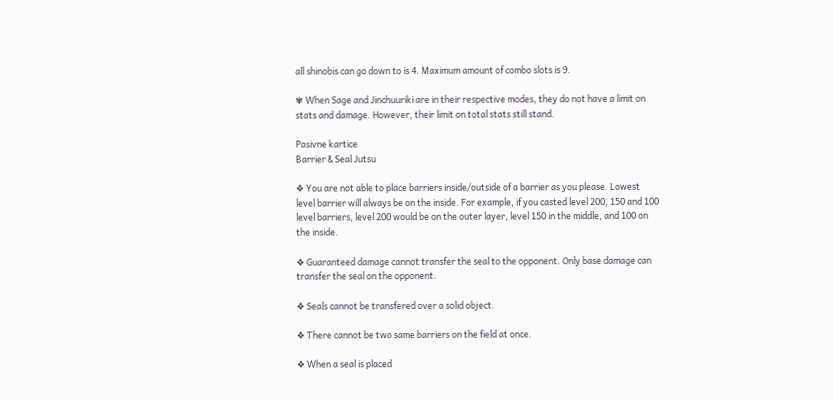all shinobis can go down to is 4. Maximum amount of combo slots is 9.

✾ When Sage and Jinchuuriki are in their respective modes, they do not have a limit on stats and damage. However, their limit on total stats still stand.

Pasivne kartice
Barrier & Seal Jutsu

❖ You are not able to place barriers inside/outside of a barrier as you please. Lowest level barrier will always be on the inside. For example, if you casted level 200, 150 and 100 level barriers, level 200 would be on the outer layer, level 150 in the middle, and 100 on the inside.

❖ Guaranteed damage cannot transfer the seal to the opponent. Only base damage can transfer the seal on the opponent.

❖ Seals cannot be transfered over a solid object.

❖ There cannot be two same barriers on the field at once.

❖ When a seal is placed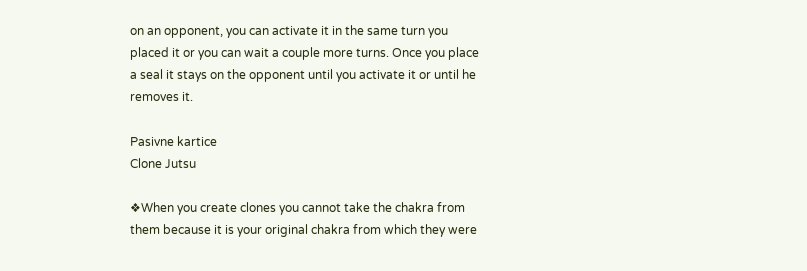on an opponent, you can activate it in the same turn you placed it or you can wait a couple more turns. Once you place a seal it stays on the opponent until you activate it or until he removes it.

Pasivne kartice
Clone Jutsu

❖When you create clones you cannot take the chakra from them because it is your original chakra from which they were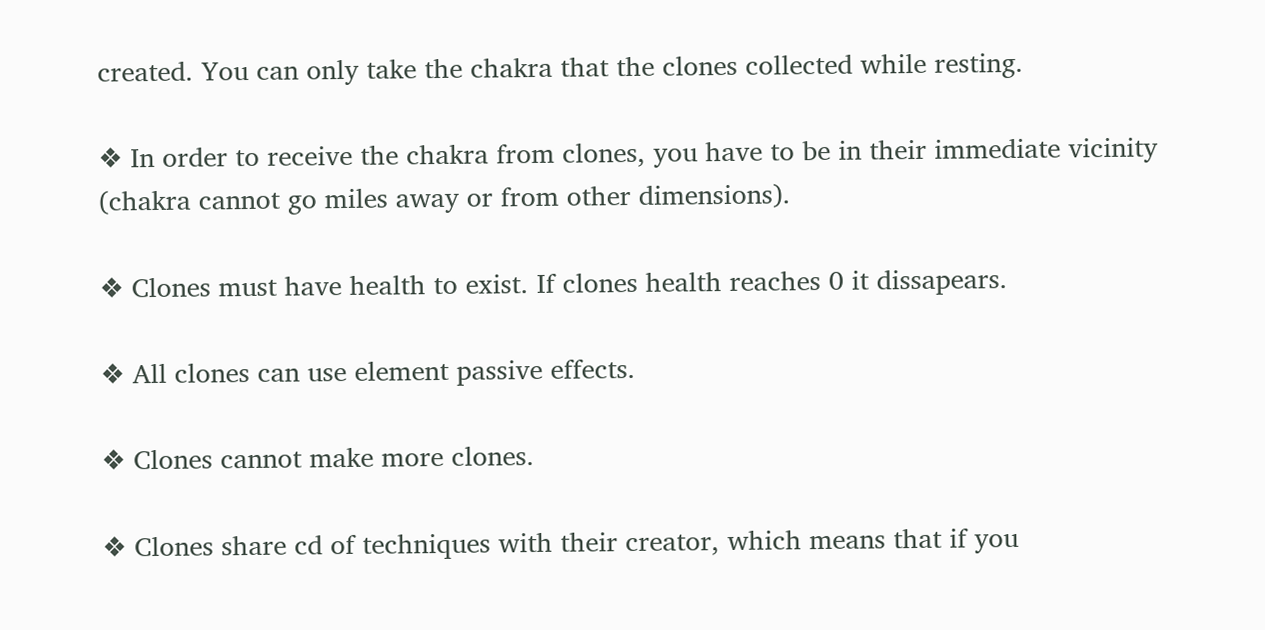created. You can only take the chakra that the clones collected while resting.

❖ In order to receive the chakra from clones, you have to be in their immediate vicinity (chakra cannot go miles away or from other dimensions).

❖ Clones must have health to exist. If clones health reaches 0 it dissapears.

❖ All clones can use element passive effects.

❖ Clones cannot make more clones.

❖ Clones share cd of techniques with their creator, which means that if you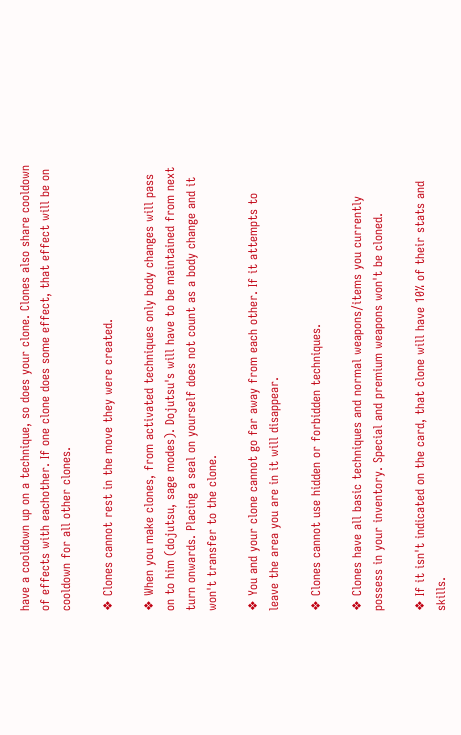have a cooldown up on a technique, so does your clone. Clones also share cooldown of effects with eachother. If one clone does some effect, that effect will be on cooldown for all other clones.

❖ Clones cannot rest in the move they were created.

❖ When you make clones, from activated techniques only body changes will pass on to him (dojutsu, sage modes). Dojutsu's will have to be maintained from next turn onwards. Placing a seal on yourself does not count as a body change and it won't transfer to the clone.

❖ You and your clone cannot go far away from each other. If it attempts to leave the area you are in it will disappear.

❖ Clones cannot use hidden or forbidden techniques.

❖ Clones have all basic techniques and normal weapons/items you currently possess in your inventory. Special and premium weapons won't be cloned.

❖ If it isn't indicated on the card, that clone will have 10% of their stats and skills.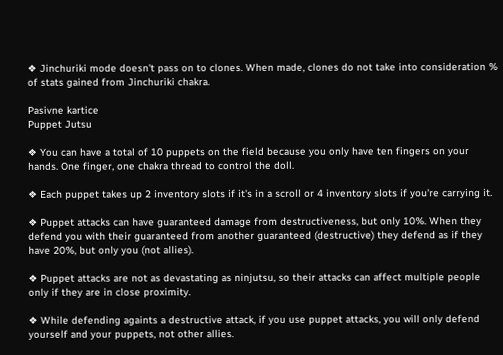❖ Jinchuriki mode doesn't pass on to clones. When made, clones do not take into consideration % of stats gained from Jinchuriki chakra.

Pasivne kartice
Puppet Jutsu

❖ You can have a total of 10 puppets on the field because you only have ten fingers on your hands. One finger, one chakra thread to control the doll.

❖ Each puppet takes up 2 inventory slots if it's in a scroll or 4 inventory slots if you're carrying it.

❖ Puppet attacks can have guaranteed damage from destructiveness, but only 10%. When they defend you with their guaranteed from another guaranteed (destructive) they defend as if they have 20%, but only you (not allies).

❖ Puppet attacks are not as devastating as ninjutsu, so their attacks can affect multiple people only if they are in close proximity.

❖ While defending againts a destructive attack, if you use puppet attacks, you will only defend yourself and your puppets, not other allies.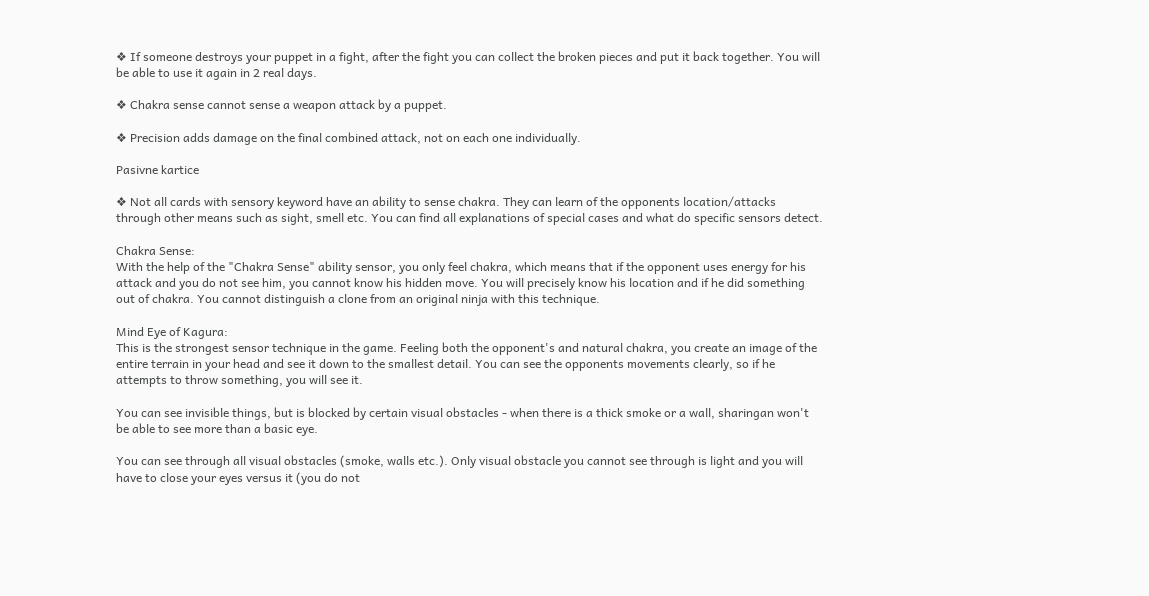❖ If someone destroys your puppet in a fight, after the fight you can collect the broken pieces and put it back together. You will be able to use it again in 2 real days.

❖ Chakra sense cannot sense a weapon attack by a puppet.

❖ Precision adds damage on the final combined attack, not on each one individually.

Pasivne kartice

❖ Not all cards with sensory keyword have an ability to sense chakra. They can learn of the opponents location/attacks through other means such as sight, smell etc. You can find all explanations of special cases and what do specific sensors detect.

Chakra Sense:
With the help of the "Chakra Sense" ability sensor, you only feel chakra, which means that if the opponent uses energy for his attack and you do not see him, you cannot know his hidden move. You will precisely know his location and if he did something out of chakra. You cannot distinguish a clone from an original ninja with this technique.

Mind Eye of Kagura:
This is the strongest sensor technique in the game. Feeling both the opponent's and natural chakra, you create an image of the entire terrain in your head and see it down to the smallest detail. You can see the opponents movements clearly, so if he attempts to throw something, you will see it.

You can see invisible things, but is blocked by certain visual obstacles - when there is a thick smoke or a wall, sharingan won't be able to see more than a basic eye.

You can see through all visual obstacles (smoke, walls etc.). Only visual obstacle you cannot see through is light and you will have to close your eyes versus it (you do not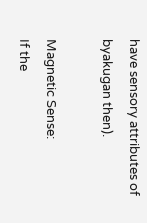have sensory attributes of byakugan then).

Magnetic Sense:
If the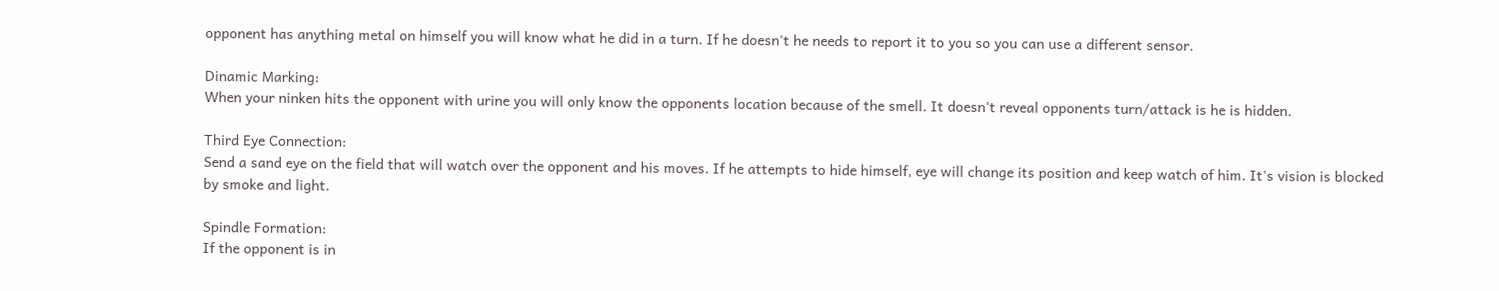opponent has anything metal on himself you will know what he did in a turn. If he doesn't he needs to report it to you so you can use a different sensor.

Dinamic Marking:
When your ninken hits the opponent with urine you will only know the opponents location because of the smell. It doesn't reveal opponents turn/attack is he is hidden.

Third Eye Connection:
Send a sand eye on the field that will watch over the opponent and his moves. If he attempts to hide himself, eye will change its position and keep watch of him. It's vision is blocked by smoke and light.

Spindle Formation:
If the opponent is in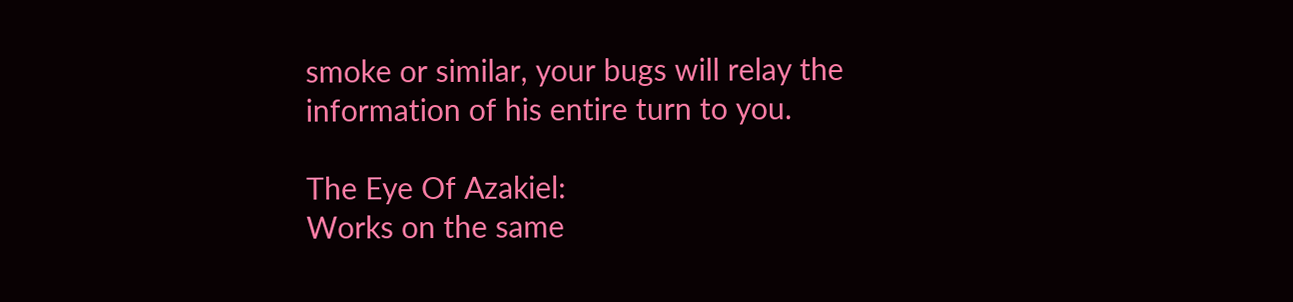smoke or similar, your bugs will relay the information of his entire turn to you.

The Eye Of Azakiel:
Works on the same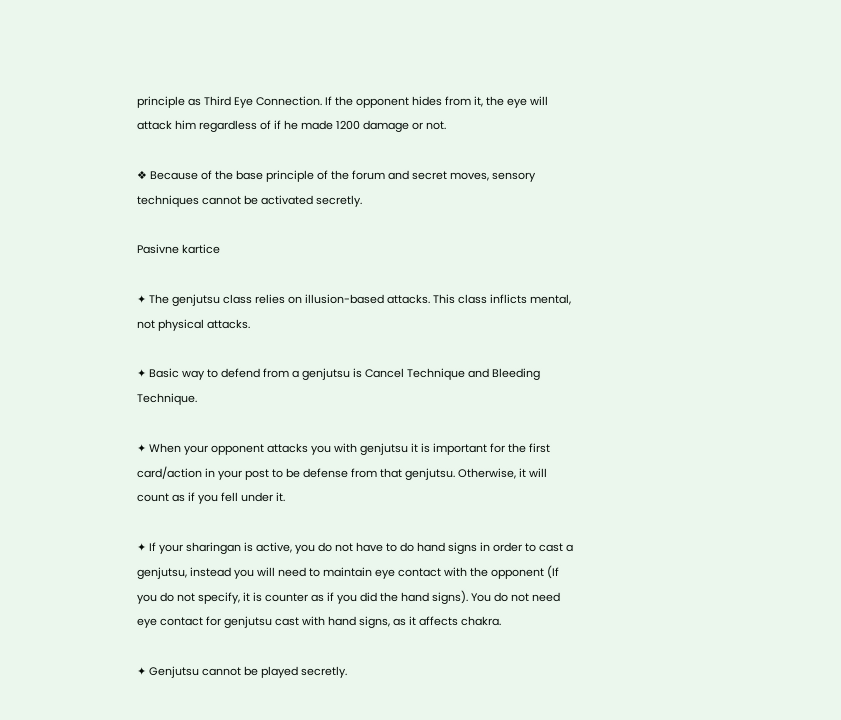principle as Third Eye Connection. If the opponent hides from it, the eye will attack him regardless of if he made 1200 damage or not.

❖ Because of the base principle of the forum and secret moves, sensory techniques cannot be activated secretly.

Pasivne kartice

✦ The genjutsu class relies on illusion-based attacks. This class inflicts mental, not physical attacks.

✦ Basic way to defend from a genjutsu is Cancel Technique and Bleeding Technique.

✦ When your opponent attacks you with genjutsu it is important for the first card/action in your post to be defense from that genjutsu. Otherwise, it will count as if you fell under it.

✦ If your sharingan is active, you do not have to do hand signs in order to cast a genjutsu, instead you will need to maintain eye contact with the opponent (If you do not specify, it is counter as if you did the hand signs). You do not need eye contact for genjutsu cast with hand signs, as it affects chakra.

✦ Genjutsu cannot be played secretly.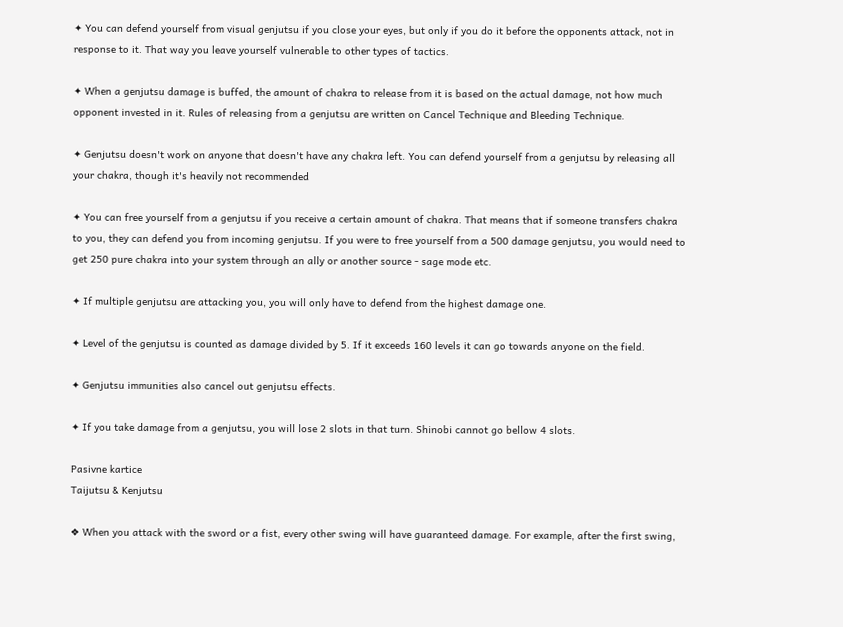✦ You can defend yourself from visual genjutsu if you close your eyes, but only if you do it before the opponents attack, not in response to it. That way you leave yourself vulnerable to other types of tactics.

✦ When a genjutsu damage is buffed, the amount of chakra to release from it is based on the actual damage, not how much opponent invested in it. Rules of releasing from a genjutsu are written on Cancel Technique and Bleeding Technique.

✦ Genjutsu doesn't work on anyone that doesn't have any chakra left. You can defend yourself from a genjutsu by releasing all your chakra, though it's heavily not recommended

✦ You can free yourself from a genjutsu if you receive a certain amount of chakra. That means that if someone transfers chakra to you, they can defend you from incoming genjutsu. If you were to free yourself from a 500 damage genjutsu, you would need to get 250 pure chakra into your system through an ally or another source - sage mode etc.

✦ If multiple genjutsu are attacking you, you will only have to defend from the highest damage one.

✦ Level of the genjutsu is counted as damage divided by 5. If it exceeds 160 levels it can go towards anyone on the field.

✦ Genjutsu immunities also cancel out genjutsu effects.

✦ If you take damage from a genjutsu, you will lose 2 slots in that turn. Shinobi cannot go bellow 4 slots.

Pasivne kartice
Taijutsu & Kenjutsu

❖ When you attack with the sword or a fist, every other swing will have guaranteed damage. For example, after the first swing,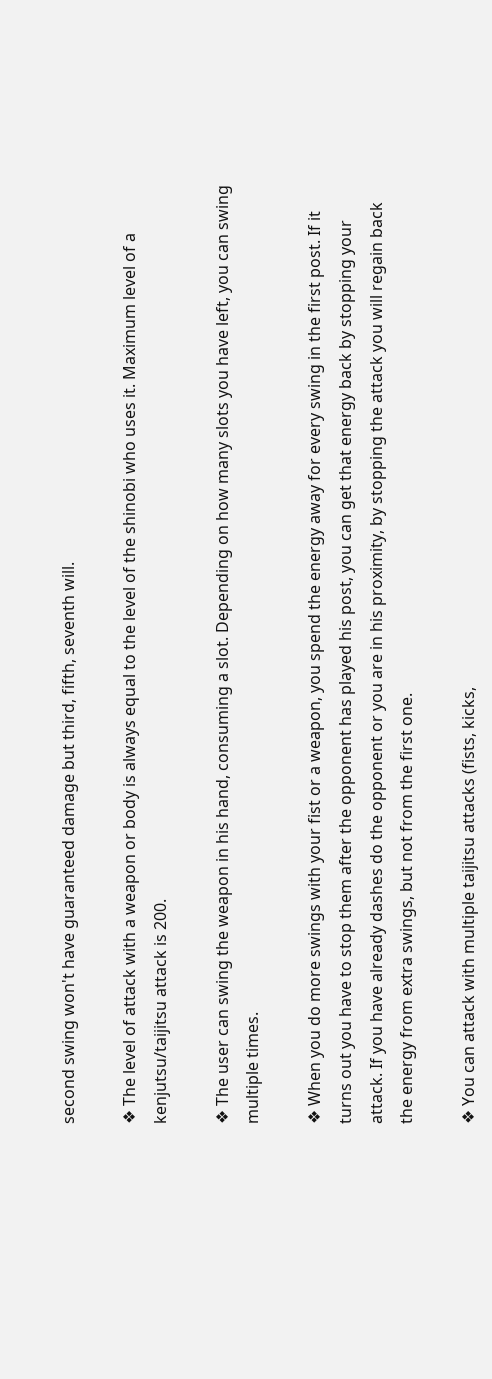second swing won't have guaranteed damage but third, fifth, seventh will.

❖ The level of attack with a weapon or body is always equal to the level of the shinobi who uses it. Maximum level of a kenjutsu/taijitsu attack is 200.

❖ The user can swing the weapon in his hand, consuming a slot. Depending on how many slots you have left, you can swing multiple times.

❖ When you do more swings with your fist or a weapon, you spend the energy away for every swing in the first post. If it turns out you have to stop them after the opponent has played his post, you can get that energy back by stopping your attack. If you have already dashes do the opponent or you are in his proximity, by stopping the attack you will regain back the energy from extra swings, but not from the first one.

❖ You can attack with multiple taijitsu attacks (fists, kicks,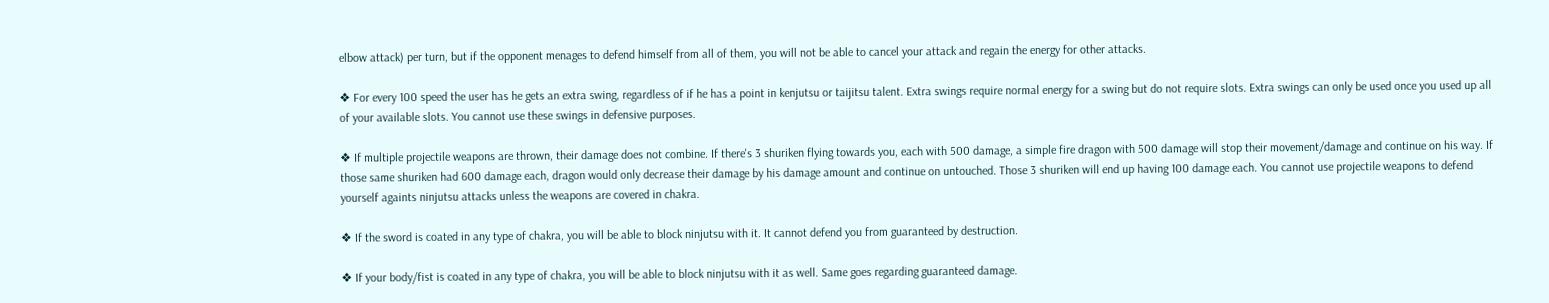elbow attack) per turn, but if the opponent menages to defend himself from all of them, you will not be able to cancel your attack and regain the energy for other attacks.

❖ For every 100 speed the user has he gets an extra swing, regardless of if he has a point in kenjutsu or taijitsu talent. Extra swings require normal energy for a swing but do not require slots. Extra swings can only be used once you used up all of your available slots. You cannot use these swings in defensive purposes.

❖ If multiple projectile weapons are thrown, their damage does not combine. If there's 3 shuriken flying towards you, each with 500 damage, a simple fire dragon with 500 damage will stop their movement/damage and continue on his way. If those same shuriken had 600 damage each, dragon would only decrease their damage by his damage amount and continue on untouched. Those 3 shuriken will end up having 100 damage each. You cannot use projectile weapons to defend yourself againts ninjutsu attacks unless the weapons are covered in chakra.

❖ If the sword is coated in any type of chakra, you will be able to block ninjutsu with it. It cannot defend you from guaranteed by destruction.

❖ If your body/fist is coated in any type of chakra, you will be able to block ninjutsu with it as well. Same goes regarding guaranteed damage.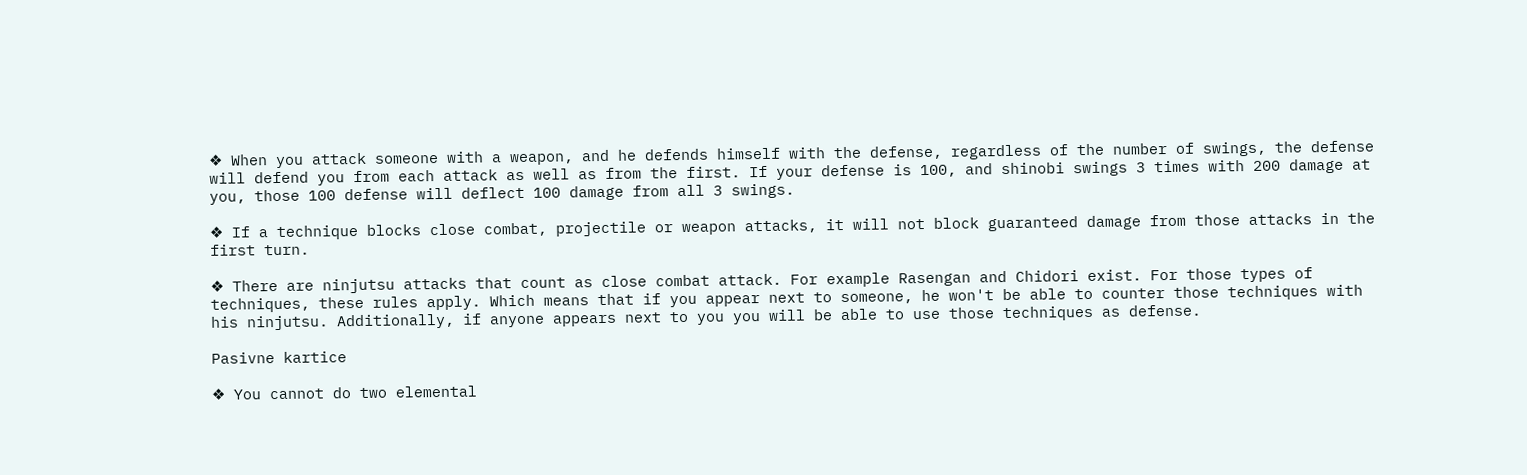❖ When you attack someone with a weapon, and he defends himself with the defense, regardless of the number of swings, the defense will defend you from each attack as well as from the first. If your defense is 100, and shinobi swings 3 times with 200 damage at you, those 100 defense will deflect 100 damage from all 3 swings.

❖ If a technique blocks close combat, projectile or weapon attacks, it will not block guaranteed damage from those attacks in the first turn.

❖ There are ninjutsu attacks that count as close combat attack. For example Rasengan and Chidori exist. For those types of techniques, these rules apply. Which means that if you appear next to someone, he won't be able to counter those techniques with his ninjutsu. Additionally, if anyone appears next to you you will be able to use those techniques as defense.

Pasivne kartice

❖ You cannot do two elemental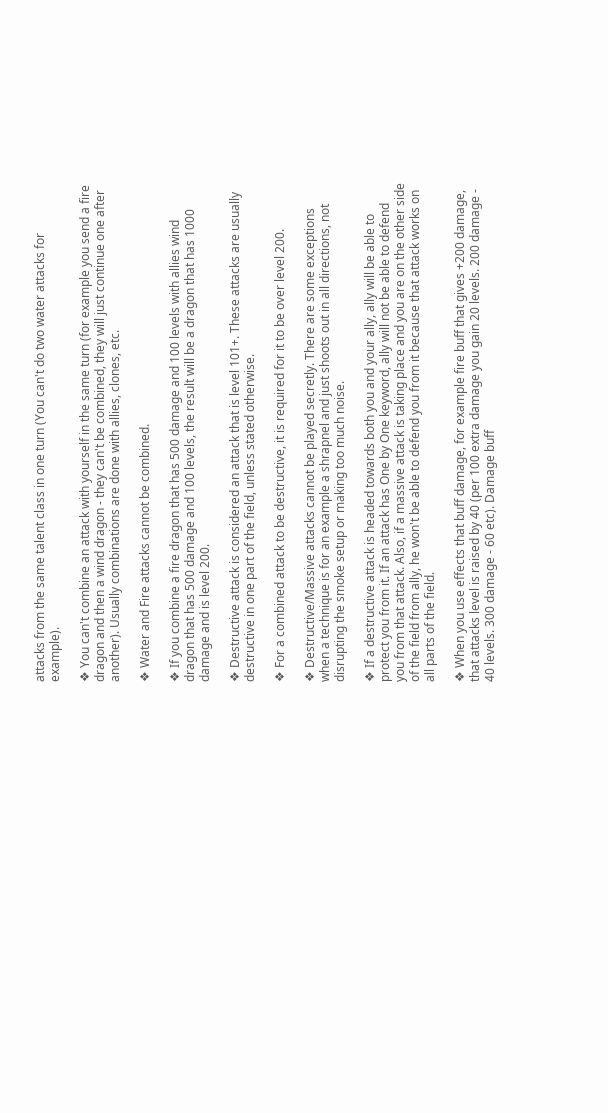attacks from the same talent class in one turn (You can't do two water attacks for example).

❖ You can't combine an attack with yourself in the same turn (for example you send a fire dragon and then a wind dragon - they can't be combined, they will just continue one after another). Usually combinations are done with allies, clones, etc.

❖ Water and Fire attacks cannot be combined.

❖ If you combine a fire dragon that has 500 damage and 100 levels with allies wind dragon that has 500 damage and 100 levels, the result will be a dragon that has 1000 damage and is level 200.

❖ Destructive attack is considered an attack that is level 101+. These attacks are usually destructive in one part of the field, unless stated otherwise.

❖ For a combined attack to be destructive, it is required for it to be over level 200.

❖ Destructive/Massive attacks cannot be played secretly. There are some exceptions when a technique is for an example a shrapnel and just shoots out in all directions, not disrupting the smoke setup or making too much noise.

❖ If a destructive attack is headed towards both you and your ally, ally will be able to protect you from it. If an attack has One by One keyword, ally will not be able to defend you from that attack. Also, if a massive attack is taking place and you are on the other side of the field from ally, he won't be able to defend you from it because that attack works on all parts of the field.

❖ When you use effects that buff damage, for example fire buff that gives +200 damage, that attacks level is raised by 40 (per 100 extra damage you gain 20 levels. 200 damage - 40 levels. 300 damage - 60 etc). Damage buff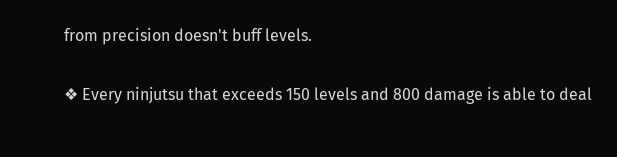from precision doesn't buff levels.

❖ Every ninjutsu that exceeds 150 levels and 800 damage is able to deal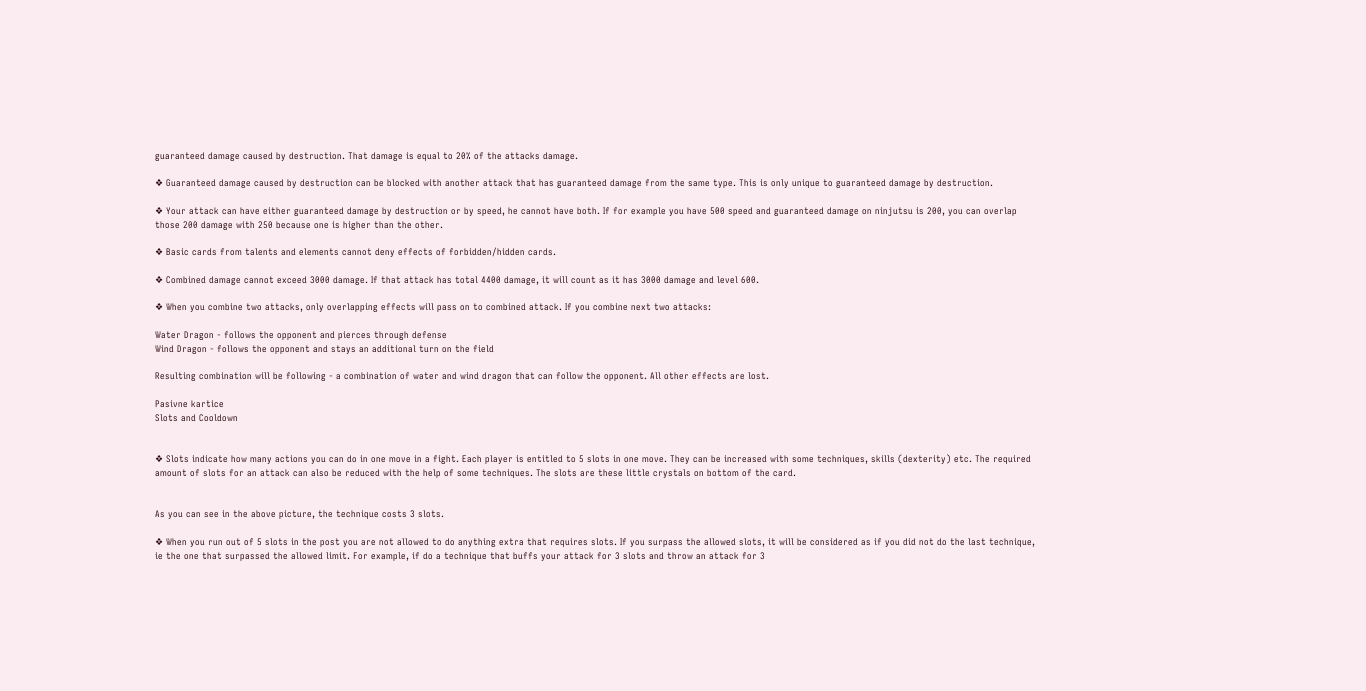guaranteed damage caused by destruction. That damage is equal to 20% of the attacks damage.

❖ Guaranteed damage caused by destruction can be blocked with another attack that has guaranteed damage from the same type. This is only unique to guaranteed damage by destruction.

❖ Your attack can have either guaranteed damage by destruction or by speed, he cannot have both. If for example you have 500 speed and guaranteed damage on ninjutsu is 200, you can overlap those 200 damage with 250 because one is higher than the other.

❖ Basic cards from talents and elements cannot deny effects of forbidden/hidden cards.

❖ Combined damage cannot exceed 3000 damage. If that attack has total 4400 damage, it will count as it has 3000 damage and level 600.

❖ When you combine two attacks, only overlapping effects will pass on to combined attack. If you combine next two attacks:

Water Dragon - follows the opponent and pierces through defense
Wind Dragon - follows the opponent and stays an additional turn on the field

Resulting combination will be following - a combination of water and wind dragon that can follow the opponent. All other effects are lost.

Pasivne kartice
Slots and Cooldown


❖ Slots indicate how many actions you can do in one move in a fight. Each player is entitled to 5 slots in one move. They can be increased with some techniques, skills (dexterity) etc. The required amount of slots for an attack can also be reduced with the help of some techniques. The slots are these little crystals on bottom of the card.


As you can see in the above picture, the technique costs 3 slots.

❖ When you run out of 5 slots in the post you are not allowed to do anything extra that requires slots. If you surpass the allowed slots, it will be considered as if you did not do the last technique, ie the one that surpassed the allowed limit. For example, if do a technique that buffs your attack for 3 slots and throw an attack for 3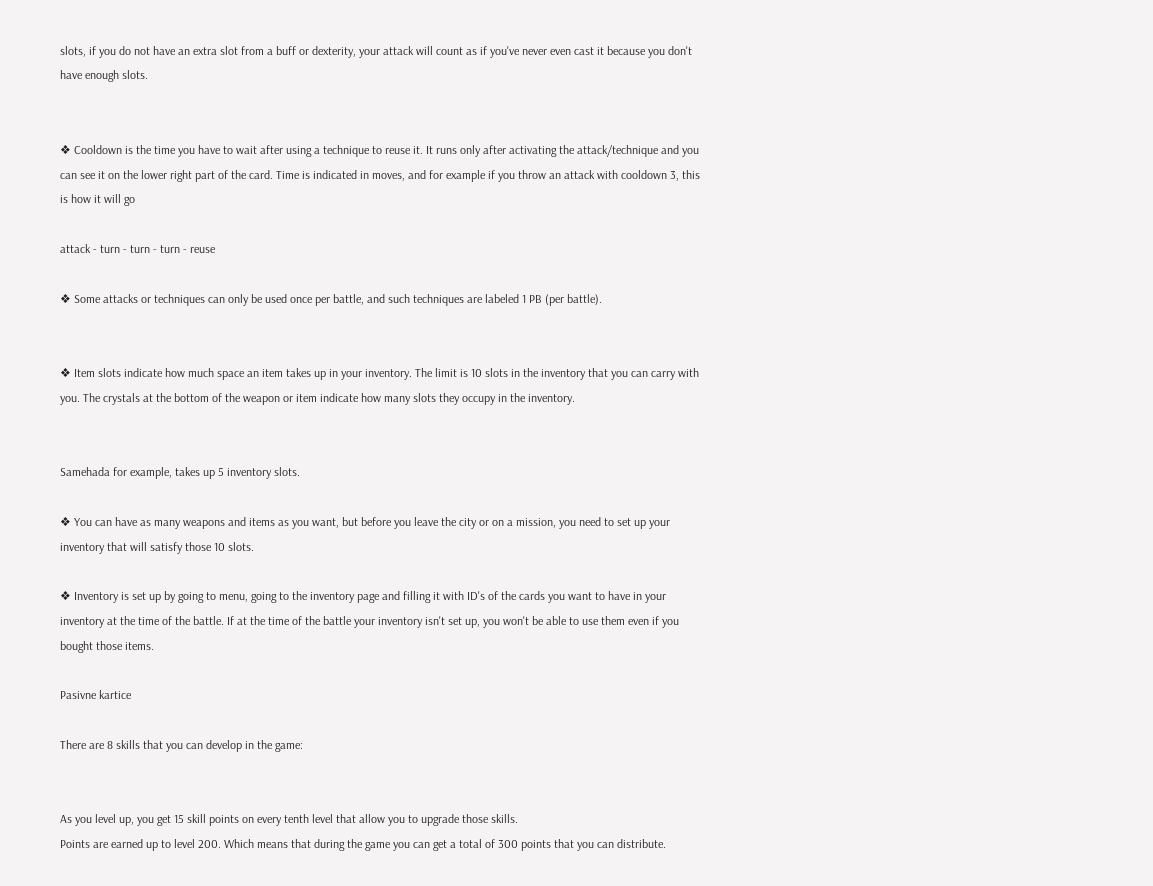slots, if you do not have an extra slot from a buff or dexterity, your attack will count as if you've never even cast it because you don't have enough slots.


❖ Cooldown is the time you have to wait after using a technique to reuse it. It runs only after activating the attack/technique and you can see it on the lower right part of the card. Time is indicated in moves, and for example if you throw an attack with cooldown 3, this is how it will go

attack - turn - turn - turn - reuse

❖ Some attacks or techniques can only be used once per battle, and such techniques are labeled 1 PB (per battle).


❖ Item slots indicate how much space an item takes up in your inventory. The limit is 10 slots in the inventory that you can carry with you. The crystals at the bottom of the weapon or item indicate how many slots they occupy in the inventory.


Samehada for example, takes up 5 inventory slots.

❖ You can have as many weapons and items as you want, but before you leave the city or on a mission, you need to set up your inventory that will satisfy those 10 slots.

❖ Inventory is set up by going to menu, going to the inventory page and filling it with ID's of the cards you want to have in your inventory at the time of the battle. If at the time of the battle your inventory isn't set up, you won't be able to use them even if you bought those items.

Pasivne kartice

There are 8 skills that you can develop in the game:


As you level up, you get 15 skill points on every tenth level that allow you to upgrade those skills.
Points are earned up to level 200. Which means that during the game you can get a total of 300 points that you can distribute.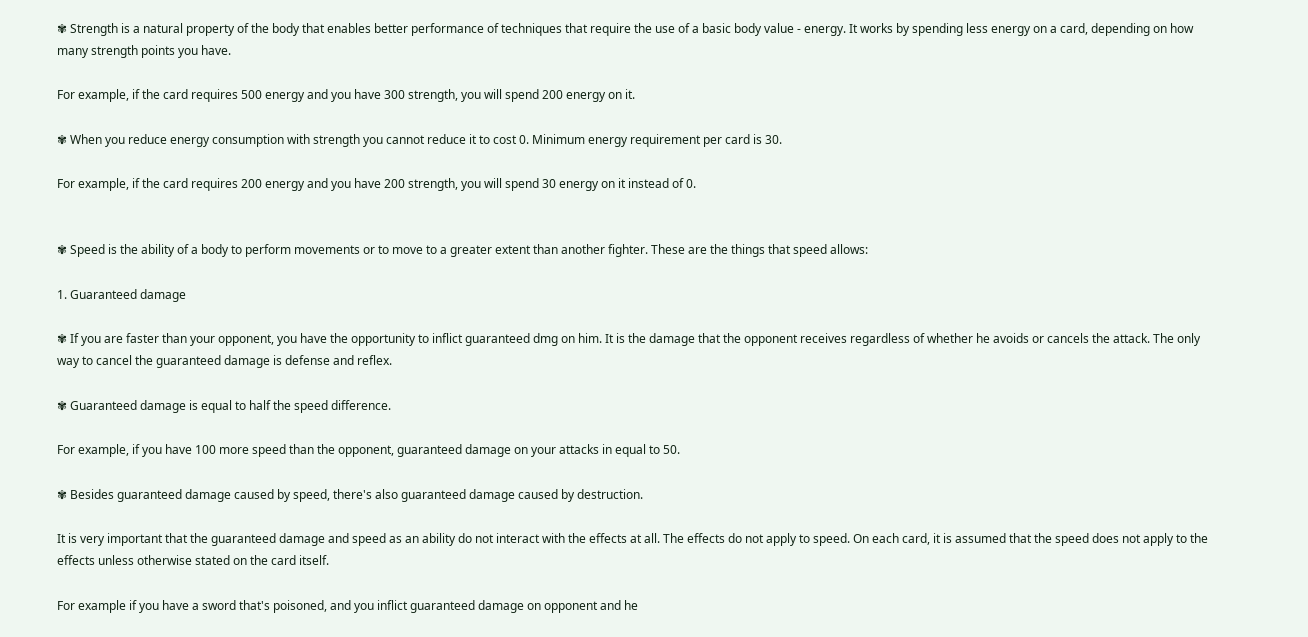✾ Strength is a natural property of the body that enables better performance of techniques that require the use of a basic body value - energy. It works by spending less energy on a card, depending on how many strength points you have.

For example, if the card requires 500 energy and you have 300 strength, you will spend 200 energy on it.

✾ When you reduce energy consumption with strength you cannot reduce it to cost 0. Minimum energy requirement per card is 30.

For example, if the card requires 200 energy and you have 200 strength, you will spend 30 energy on it instead of 0.


✾ Speed is the ability of a body to perform movements or to move to a greater extent than another fighter. These are the things that speed allows:

1. Guaranteed damage

✾ If you are faster than your opponent, you have the opportunity to inflict guaranteed dmg on him. It is the damage that the opponent receives regardless of whether he avoids or cancels the attack. The only way to cancel the guaranteed damage is defense and reflex.

✾ Guaranteed damage is equal to half the speed difference.

For example, if you have 100 more speed than the opponent, guaranteed damage on your attacks in equal to 50.

✾ Besides guaranteed damage caused by speed, there's also guaranteed damage caused by destruction.

It is very important that the guaranteed damage and speed as an ability do not interact with the effects at all. The effects do not apply to speed. On each card, it is assumed that the speed does not apply to the effects unless otherwise stated on the card itself.

For example if you have a sword that's poisoned, and you inflict guaranteed damage on opponent and he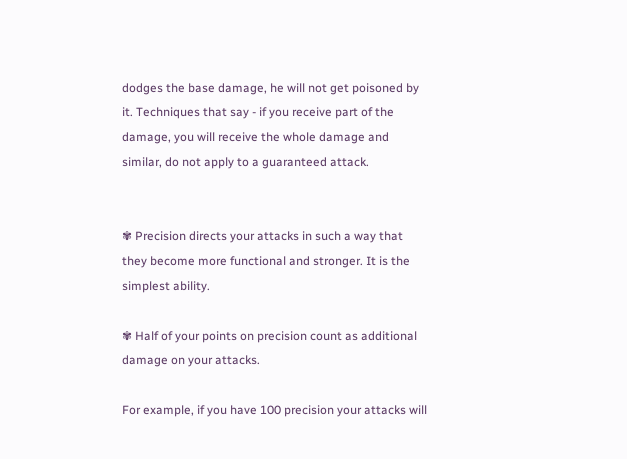dodges the base damage, he will not get poisoned by it. Techniques that say - if you receive part of the damage, you will receive the whole damage and similar, do not apply to a guaranteed attack.


✾ Precision directs your attacks in such a way that they become more functional and stronger. It is the simplest ability.

✾ Half of your points on precision count as additional damage on your attacks.

For example, if you have 100 precision your attacks will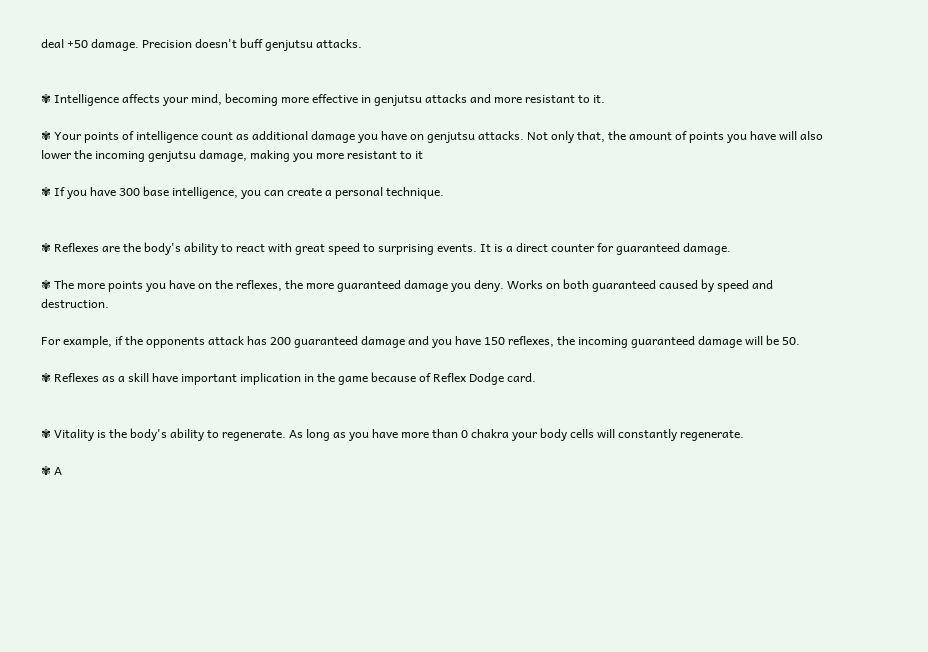deal +50 damage. Precision doesn't buff genjutsu attacks.


✾ Intelligence affects your mind, becoming more effective in genjutsu attacks and more resistant to it.

✾ Your points of intelligence count as additional damage you have on genjutsu attacks. Not only that, the amount of points you have will also lower the incoming genjutsu damage, making you more resistant to it

✾ If you have 300 base intelligence, you can create a personal technique.


✾ Reflexes are the body's ability to react with great speed to surprising events. It is a direct counter for guaranteed damage.

✾ The more points you have on the reflexes, the more guaranteed damage you deny. Works on both guaranteed caused by speed and destruction.

For example, if the opponents attack has 200 guaranteed damage and you have 150 reflexes, the incoming guaranteed damage will be 50.

✾ Reflexes as a skill have important implication in the game because of Reflex Dodge card.


✾ Vitality is the body's ability to regenerate. As long as you have more than 0 chakra your body cells will constantly regenerate.

✾ A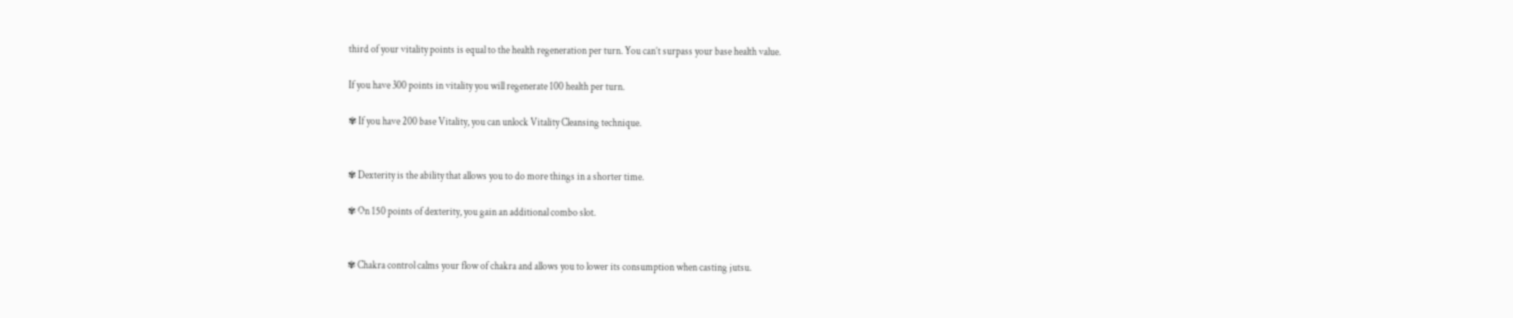third of your vitality points is equal to the health regeneration per turn. You can’t surpass your base health value.

If you have 300 points in vitality you will regenerate 100 health per turn.

✾ If you have 200 base Vitality, you can unlock Vitality Cleansing technique.


✾ Dexterity is the ability that allows you to do more things in a shorter time.

✾ On 150 points of dexterity, you gain an additional combo slot.


✾ Chakra control calms your flow of chakra and allows you to lower its consumption when casting jutsu.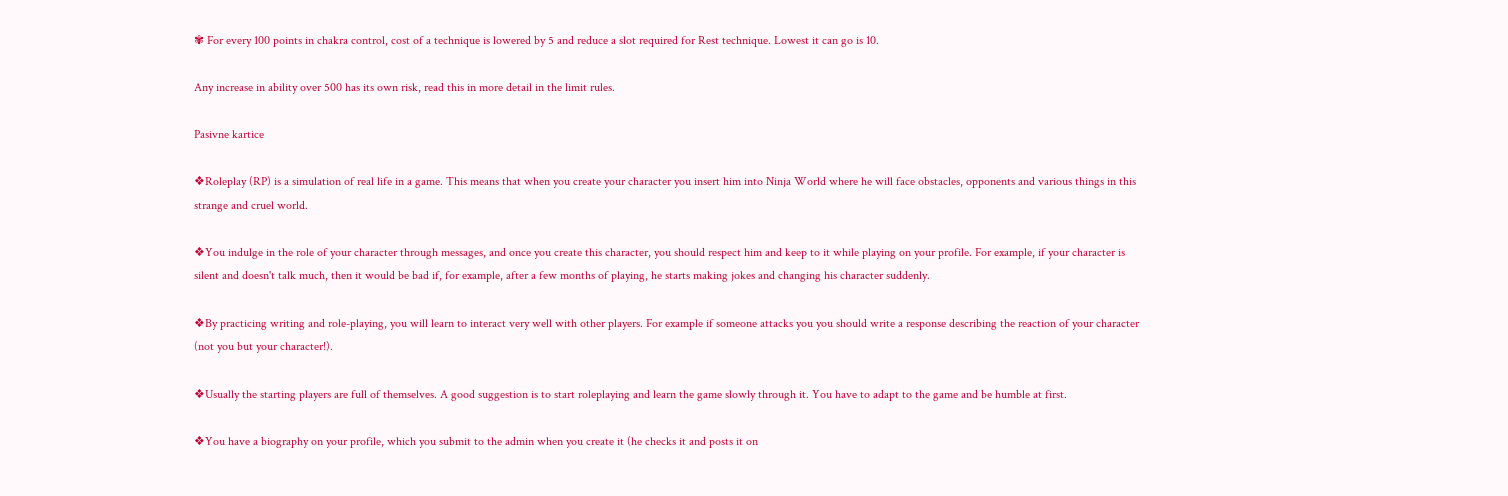✾ For every 100 points in chakra control, cost of a technique is lowered by 5 and reduce a slot required for Rest technique. Lowest it can go is 10.

Any increase in ability over 500 has its own risk, read this in more detail in the limit rules.

Pasivne kartice

❖Roleplay (RP) is a simulation of real life in a game. This means that when you create your character you insert him into Ninja World where he will face obstacles, opponents and various things in this strange and cruel world.

❖You indulge in the role of your character through messages, and once you create this character, you should respect him and keep to it while playing on your profile. For example, if your character is silent and doesn't talk much, then it would be bad if, for example, after a few months of playing, he starts making jokes and changing his character suddenly.

❖By practicing writing and role-playing, you will learn to interact very well with other players. For example if someone attacks you you should write a response describing the reaction of your character (not you but your character!).

❖Usually the starting players are full of themselves. A good suggestion is to start roleplaying and learn the game slowly through it. You have to adapt to the game and be humble at first.

❖You have a biography on your profile, which you submit to the admin when you create it (he checks it and posts it on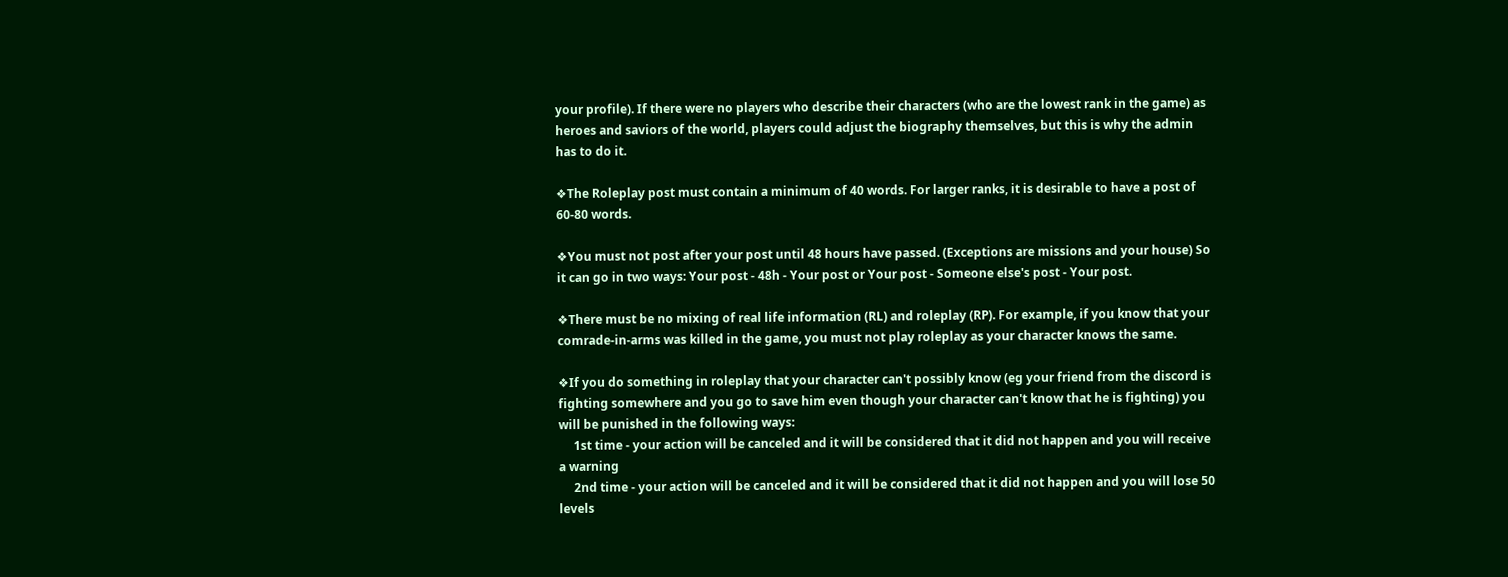your profile). If there were no players who describe their characters (who are the lowest rank in the game) as heroes and saviors of the world, players could adjust the biography themselves, but this is why the admin has to do it.

❖The Roleplay post must contain a minimum of 40 words. For larger ranks, it is desirable to have a post of 60-80 words.

❖You must not post after your post until 48 hours have passed. (Exceptions are missions and your house) So it can go in two ways: Your post - 48h - Your post or Your post - Someone else's post - Your post.

❖There must be no mixing of real life information (RL) and roleplay (RP). For example, if you know that your comrade-in-arms was killed in the game, you must not play roleplay as your character knows the same.

❖If you do something in roleplay that your character can't possibly know (eg your friend from the discord is fighting somewhere and you go to save him even though your character can't know that he is fighting) you will be punished in the following ways:
     1st time - your action will be canceled and it will be considered that it did not happen and you will receive a warning
     2nd time - your action will be canceled and it will be considered that it did not happen and you will lose 50 levels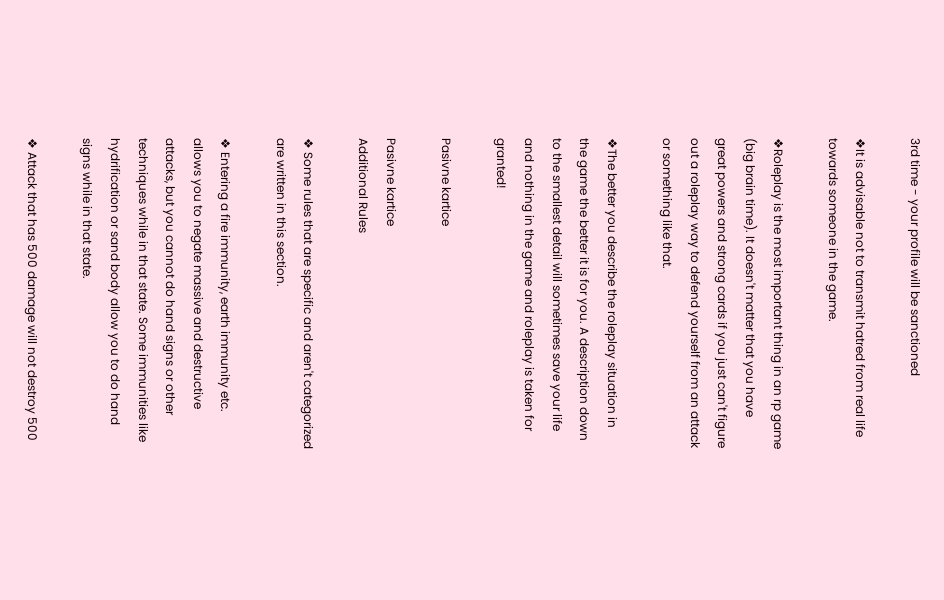3rd time - your profile will be sanctioned

❖It is advisable not to transmit hatred from real life towards someone in the game.

❖Roleplay is the most important thing in an rp game (big brain time). It doesn't matter that you have great powers and strong cards if you just can't figure out a roleplay way to defend yourself from an attack or something like that.

❖The better you describe the roleplay situation in the game the better it is for you. A description down to the smallest detail will sometimes save your life and nothing in the game and roleplay is taken for granted!

Pasivne kartice

Pasivne kartice
Additional Rules

❖ Some rules that are specific and aren't categorized are written in this section.

❖ Entering a fire immunity, earth immunity etc. allows you to negate massive and destructive attacks, but you cannot do hand signs or other techniques while in that state. Some immunities like hydrification or sand body allow you to do hand signs while in that state.

❖ Attack that has 500 damage will not destroy 500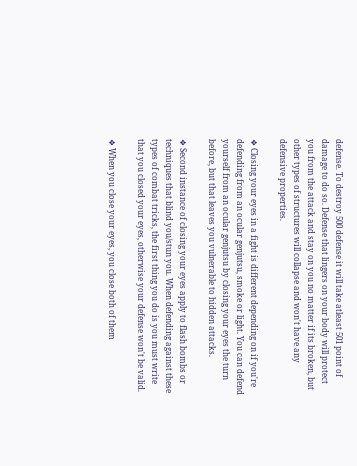defense. To destroy 500 defense it will take atleast 501 point of damage to do so. Defense that lingers on your body will protect you from the attack and stay on you no matter if its broken, but other types of structures will collapse and won't have any defensive properties.

❖ Closing your eyes in a fight is different depending on if you're defending from an ocular genjutsu, smoke or light. You can defend yourself from an ocular genjutsu by closing your eyes the turn before, but that leaves you vulnerable to hidden attacks.

❖ Second instance of closing your eyes apply to flash bombs or techniques that blind you/stun you. When defending against these types of combat tricks, the first thing you do is you must write that you closed your eyes, otherwise your defense won't be valid.

❖ When you close your eyes, you close both of them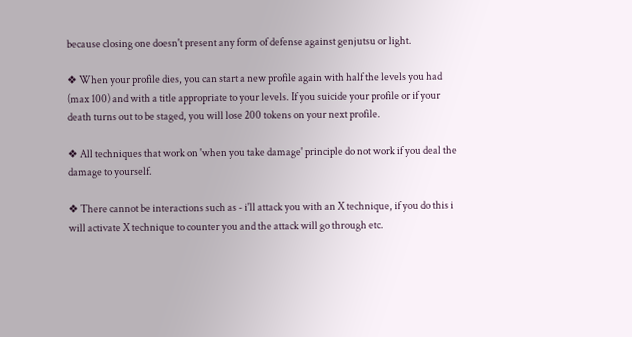because closing one doesn't present any form of defense against genjutsu or light.

❖ When your profile dies, you can start a new profile again with half the levels you had (max 100) and with a title appropriate to your levels. If you suicide your profile or if your death turns out to be staged, you will lose 200 tokens on your next profile.

❖ All techniques that work on 'when you take damage' principle do not work if you deal the damage to yourself.

❖ There cannot be interactions such as - i'll attack you with an X technique, if you do this i will activate X technique to counter you and the attack will go through etc.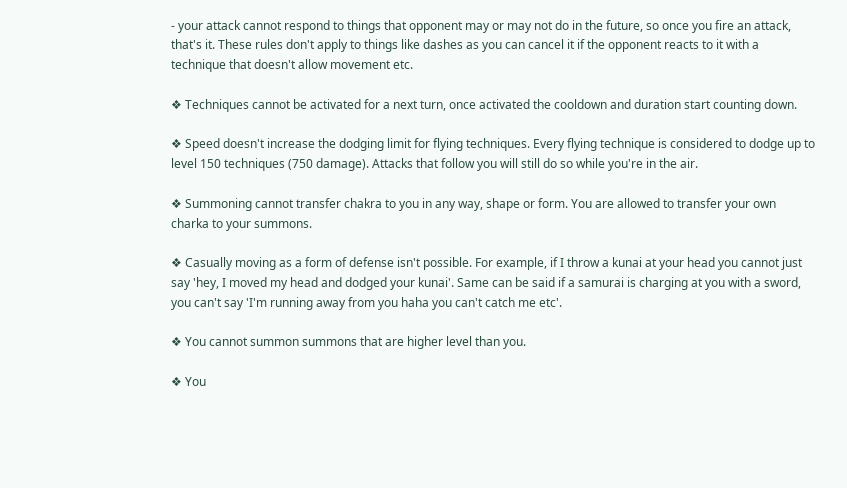- your attack cannot respond to things that opponent may or may not do in the future, so once you fire an attack, that's it. These rules don't apply to things like dashes as you can cancel it if the opponent reacts to it with a technique that doesn't allow movement etc.

❖ Techniques cannot be activated for a next turn, once activated the cooldown and duration start counting down.

❖ Speed doesn't increase the dodging limit for flying techniques. Every flying technique is considered to dodge up to level 150 techniques (750 damage). Attacks that follow you will still do so while you're in the air.

❖ Summoning cannot transfer chakra to you in any way, shape or form. You are allowed to transfer your own charka to your summons.

❖ Casually moving as a form of defense isn't possible. For example, if I throw a kunai at your head you cannot just say 'hey, I moved my head and dodged your kunai'. Same can be said if a samurai is charging at you with a sword, you can't say 'I'm running away from you haha you can't catch me etc'.

❖ You cannot summon summons that are higher level than you.

❖ You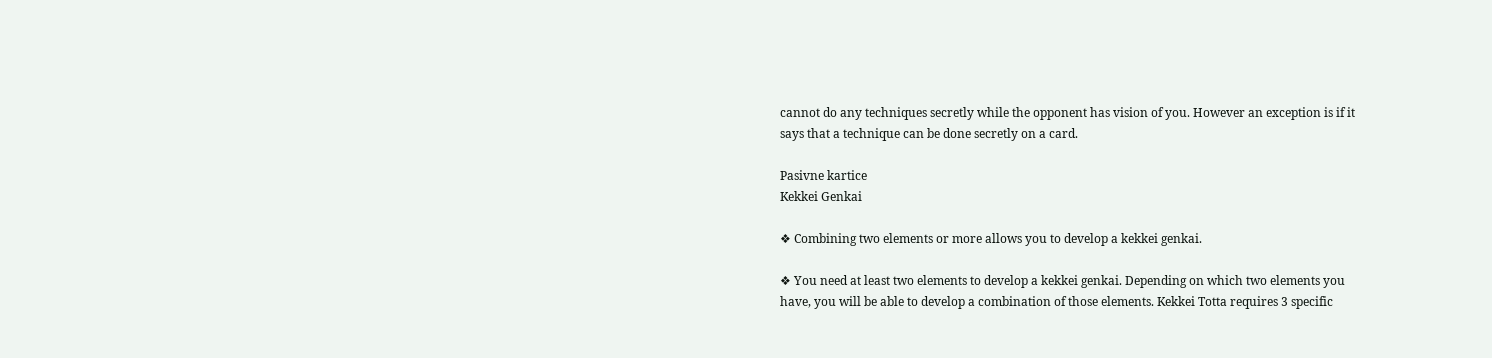cannot do any techniques secretly while the opponent has vision of you. However an exception is if it says that a technique can be done secretly on a card.

Pasivne kartice
Kekkei Genkai

❖ Combining two elements or more allows you to develop a kekkei genkai.

❖ You need at least two elements to develop a kekkei genkai. Depending on which two elements you have, you will be able to develop a combination of those elements. Kekkei Totta requires 3 specific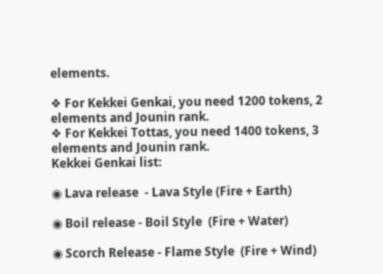elements.

❖ For Kekkei Genkai, you need 1200 tokens, 2 elements and Jounin rank.
❖ For Kekkei Tottas, you need 1400 tokens, 3 elements and Jounin rank.
Kekkei Genkai list:

◉ Lava release  - Lava Style (Fire + Earth)

◉ Boil release - Boil Style  (Fire + Water)

◉ Scorch Release - Flame Style  (Fire + Wind)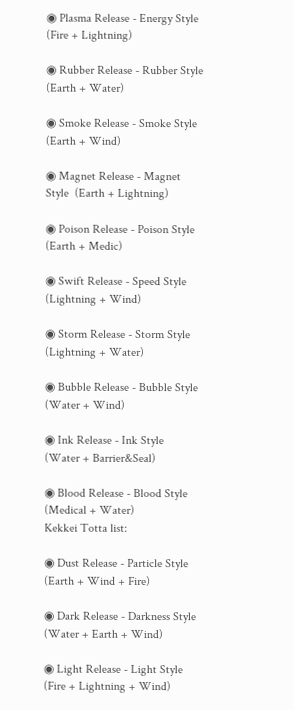◉ Plasma Release - Energy Style  (Fire + Lightning)

◉ Rubber Release - Rubber Style  (Earth + Water)

◉ Smoke Release - Smoke Style  (Earth + Wind)

◉ Magnet Release - Magnet Style  (Earth + Lightning)

◉ Poison Release - Poison Style  (Earth + Medic)

◉ Swift Release - Speed Style  (Lightning + Wind)

◉ Storm Release - Storm Style  (Lightning + Water)

◉ Bubble Release - Bubble Style  (Water + Wind)

◉ Ink Release - Ink Style  (Water + Barrier&Seal)

◉ Blood Release - Blood Style  (Medical + Water)
Kekkei Totta list:

◉ Dust Release - Particle Style  (Earth + Wind + Fire)

◉ Dark Release - Darkness Style  (Water + Earth + Wind)

◉ Light Release - Light Style  (Fire + Lightning + Wind)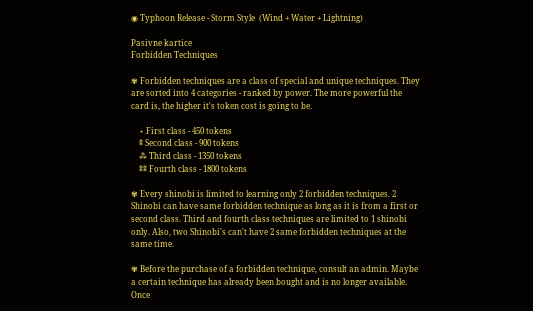◉ Typhoon Release - Storm Style  (Wind + Water + Lightning)

Pasivne kartice
Forbidden Techniques

✾ Forbidden techniques are a class of special and unique techniques. They are sorted into 4 categories - ranked by power. The more powerful the card is, the higher it's token cost is going to be.

    ⋆ First class - 450 tokens
    ⁑ Second class - 900 tokens
    ⁂ Third class - 1350 tokens
    ⁑⁑ Fourth class - 1800 tokens

✾ Every shinobi is limited to learning only 2 forbidden techniques. 2 Shinobi can have same forbidden technique as long as it is from a first or second class. Third and fourth class techniques are limited to 1 shinobi only. Also, two Shinobi's can't have 2 same forbidden techniques at the same time.

✾ Before the purchase of a forbidden technique, consult an admin. Maybe a certain technique has already been bought and is no longer available. Once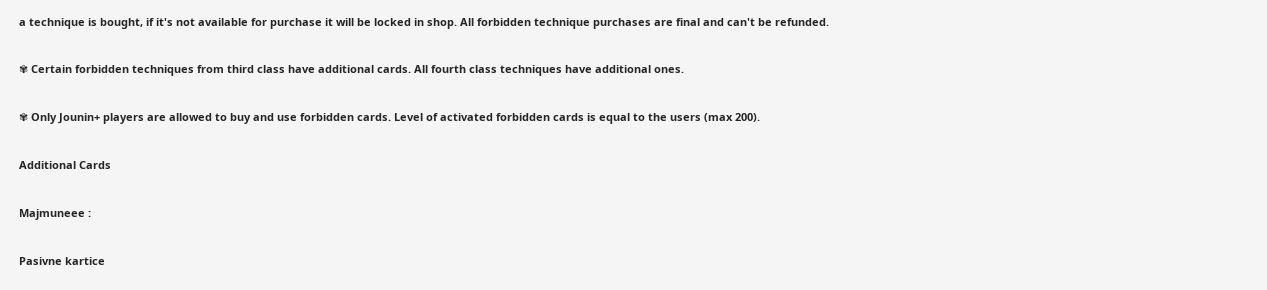a technique is bought, if it's not available for purchase it will be locked in shop. All forbidden technique purchases are final and can't be refunded.

✾ Certain forbidden techniques from third class have additional cards. All fourth class techniques have additional ones.

✾ Only Jounin+ players are allowed to buy and use forbidden cards. Level of activated forbidden cards is equal to the users (max 200).

Additional Cards

Majmuneee :

Pasivne kartice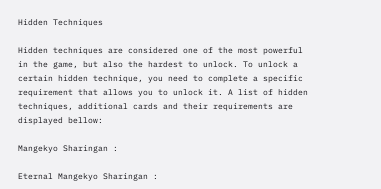Hidden Techniques

Hidden techniques are considered one of the most powerful in the game, but also the hardest to unlock. To unlock a certain hidden technique, you need to complete a specific requirement that allows you to unlock it. A list of hidden techniques, additional cards and their requirements are displayed bellow:

Mangekyo Sharingan :

Eternal Mangekyo Sharingan :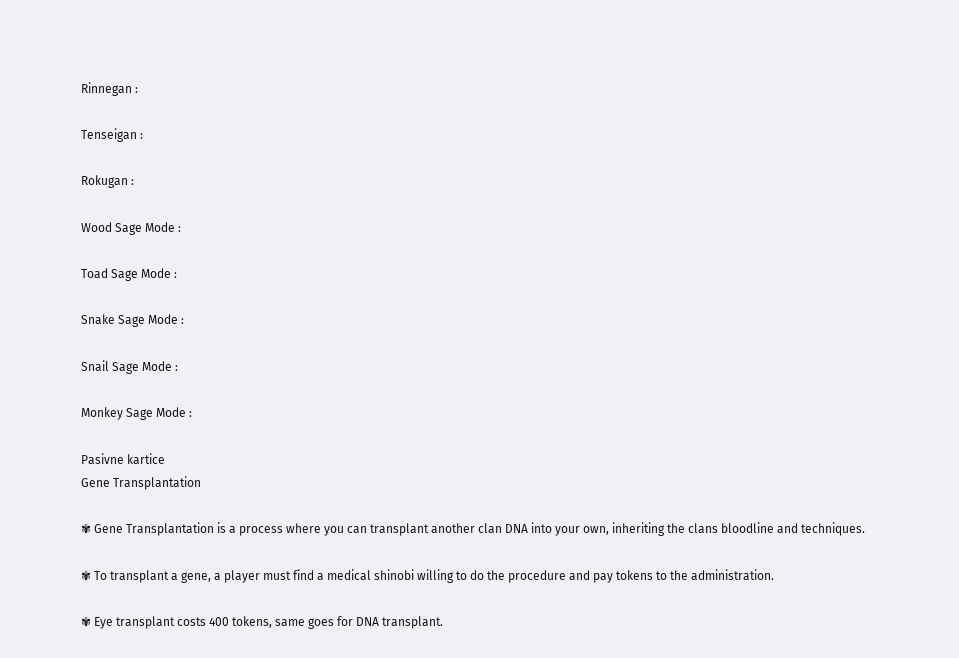Rinnegan :

Tenseigan :

Rokugan :

Wood Sage Mode :

Toad Sage Mode :

Snake Sage Mode :

Snail Sage Mode :

Monkey Sage Mode :

Pasivne kartice
Gene Transplantation

✾ Gene Transplantation is a process where you can transplant another clan DNA into your own, inheriting the clans bloodline and techniques.

✾ To transplant a gene, a player must find a medical shinobi willing to do the procedure and pay tokens to the administration.

✾ Eye transplant costs 400 tokens, same goes for DNA transplant.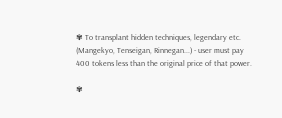✾ To transplant hidden techniques, legendary etc. (Mangekyo, Tenseigan, Rinnegan...) - user must pay 400 tokens less than the original price of that power.

✾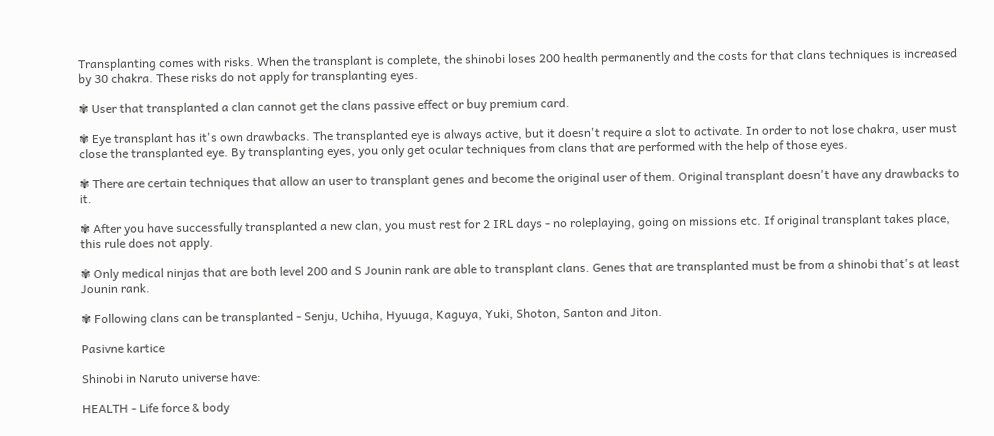Transplanting comes with risks. When the transplant is complete, the shinobi loses 200 health permanently and the costs for that clans techniques is increased by 30 chakra. These risks do not apply for transplanting eyes.

✾ User that transplanted a clan cannot get the clans passive effect or buy premium card.

✾ Eye transplant has it's own drawbacks. The transplanted eye is always active, but it doesn't require a slot to activate. In order to not lose chakra, user must close the transplanted eye. By transplanting eyes, you only get ocular techniques from clans that are performed with the help of those eyes.

✾ There are certain techniques that allow an user to transplant genes and become the original user of them. Original transplant doesn't have any drawbacks to it.

✾ After you have successfully transplanted a new clan, you must rest for 2 IRL days - no roleplaying, going on missions etc. If original transplant takes place, this rule does not apply.

✾ Only medical ninjas that are both level 200 and S Jounin rank are able to transplant clans. Genes that are transplanted must be from a shinobi that's at least Jounin rank.

✾ Following clans can be transplanted - Senju, Uchiha, Hyuuga, Kaguya, Yuki, Shoton, Santon and Jiton.

Pasivne kartice

Shinobi in Naruto universe have:

HEALTH - Life force & body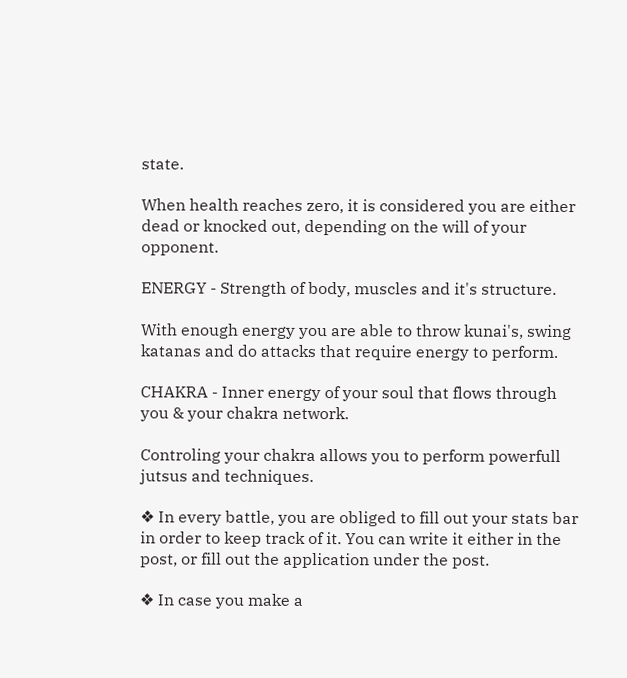state.

When health reaches zero, it is considered you are either dead or knocked out, depending on the will of your opponent.

ENERGY - Strength of body, muscles and it's structure.

With enough energy you are able to throw kunai's, swing katanas and do attacks that require energy to perform.

CHAKRA - Inner energy of your soul that flows through you & your chakra network.

Controling your chakra allows you to perform powerfull jutsus and techniques.

❖ In every battle, you are obliged to fill out your stats bar in order to keep track of it. You can write it either in the post, or fill out the application under the post.

❖ In case you make a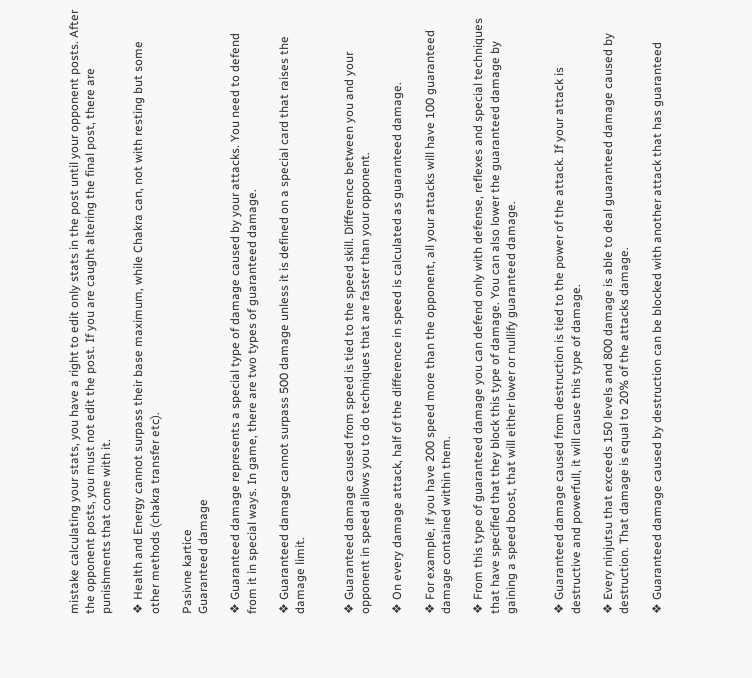mistake calculating your stats, you have a right to edit only stats in the post until your opponent posts. After the opponent posts, you must not edit the post. If you are caught altering the final post, there are punishments that come with it.

❖ Health and Energy cannot surpass their base maximum, while Chakra can, not with resting but some other methods (chakra transfer etc).

Pasivne kartice
Guaranteed damage

❖ Guaranteed damage represents a special type of damage caused by your attacks. You need to defend from it in special ways. In game, there are two types of guaranteed damage.

❖ Guaranteed damage cannot surpass 500 damage unless it is defined on a special card that raises the damage limit.


❖ Guaranteed damage caused from speed is tied to the speed skill. Difference between you and your opponent in speed allows you to do techniques that are faster than your opponent.

❖ On every damage attack, half of the difference in speed is calculated as guaranteed damage.

❖ For example, if you have 200 speed more than the opponent, all your attacks will have 100 guaranteed damage contained within them.

❖ From this type of guaranteed damage you can defend only with defense, reflexes and special techniques that have specified that they block this type of damage. You can also lower the guaranteed damage by gaining a speed boost, that will either lower or nullify guaranteed damage.


❖ Guaranteed damage caused from destruction is tied to the power of the attack. If your attack is destructive and powerfull, it will cause this type of damage.

❖ Every ninjutsu that exceeds 150 levels and 800 damage is able to deal guaranteed damage caused by destruction. That damage is equal to 20% of the attacks damage.

❖ Guaranteed damage caused by destruction can be blocked with another attack that has guaranteed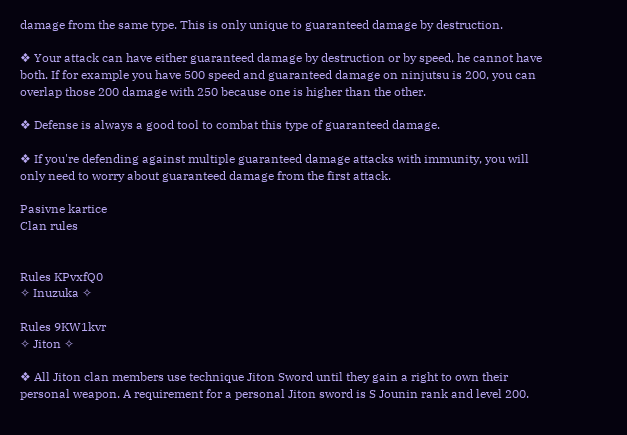damage from the same type. This is only unique to guaranteed damage by destruction.

❖ Your attack can have either guaranteed damage by destruction or by speed, he cannot have both. If for example you have 500 speed and guaranteed damage on ninjutsu is 200, you can overlap those 200 damage with 250 because one is higher than the other.

❖ Defense is always a good tool to combat this type of guaranteed damage.

❖ If you're defending against multiple guaranteed damage attacks with immunity, you will only need to worry about guaranteed damage from the first attack.

Pasivne kartice
Clan rules


Rules KPvxfQ0
✧ Inuzuka ✧

Rules 9KW1kvr
✧ Jiton ✧

❖ All Jiton clan members use technique Jiton Sword until they gain a right to own their personal weapon. A requirement for a personal Jiton sword is S Jounin rank and level 200.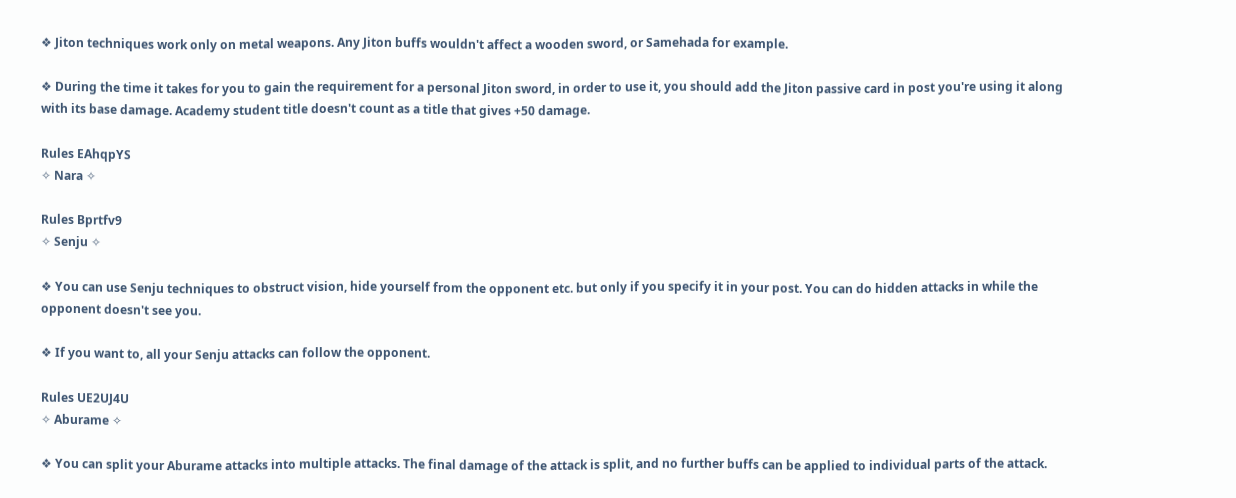❖ Jiton techniques work only on metal weapons. Any Jiton buffs wouldn't affect a wooden sword, or Samehada for example.

❖ During the time it takes for you to gain the requirement for a personal Jiton sword, in order to use it, you should add the Jiton passive card in post you're using it along with its base damage. Academy student title doesn't count as a title that gives +50 damage.

Rules EAhqpYS
✧ Nara ✧

Rules Bprtfv9
✧ Senju ✧

❖ You can use Senju techniques to obstruct vision, hide yourself from the opponent etc. but only if you specify it in your post. You can do hidden attacks in while the opponent doesn't see you.

❖ If you want to, all your Senju attacks can follow the opponent.

Rules UE2UJ4U
✧ Aburame ✧

❖ You can split your Aburame attacks into multiple attacks. The final damage of the attack is split, and no further buffs can be applied to individual parts of the attack.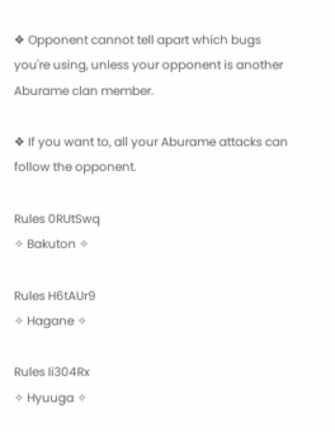❖ Opponent cannot tell apart which bugs you're using, unless your opponent is another Aburame clan member.

❖ If you want to, all your Aburame attacks can follow the opponent.

Rules 0RUtSwq
✧ Bakuton ✧

Rules H6tAUr9
✧ Hagane ✧

Rules Ii304Rx
✧ Hyuuga ✧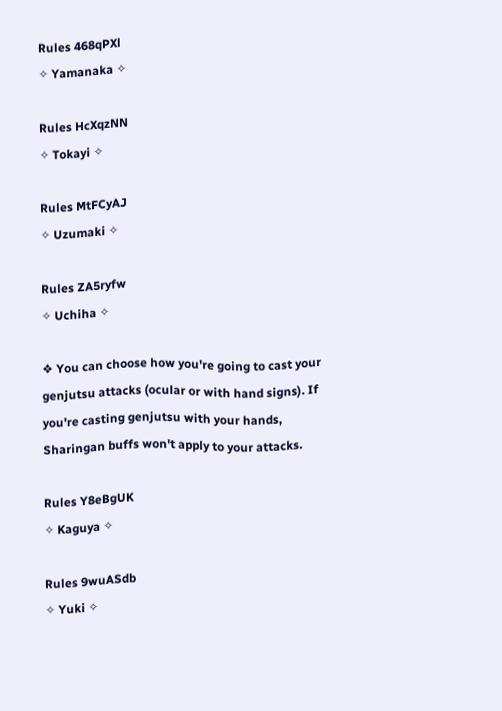Rules 468qPXl
✧ Yamanaka ✧

Rules HcXqzNN
✧ Tokayi ✧

Rules MtFCyAJ
✧ Uzumaki ✧

Rules ZA5ryfw
✧ Uchiha ✧

❖ You can choose how you're going to cast your genjutsu attacks (ocular or with hand signs). If you're casting genjutsu with your hands, Sharingan buffs won't apply to your attacks.

Rules Y8eBgUK
✧ Kaguya ✧

Rules 9wuASdb
✧ Yuki ✧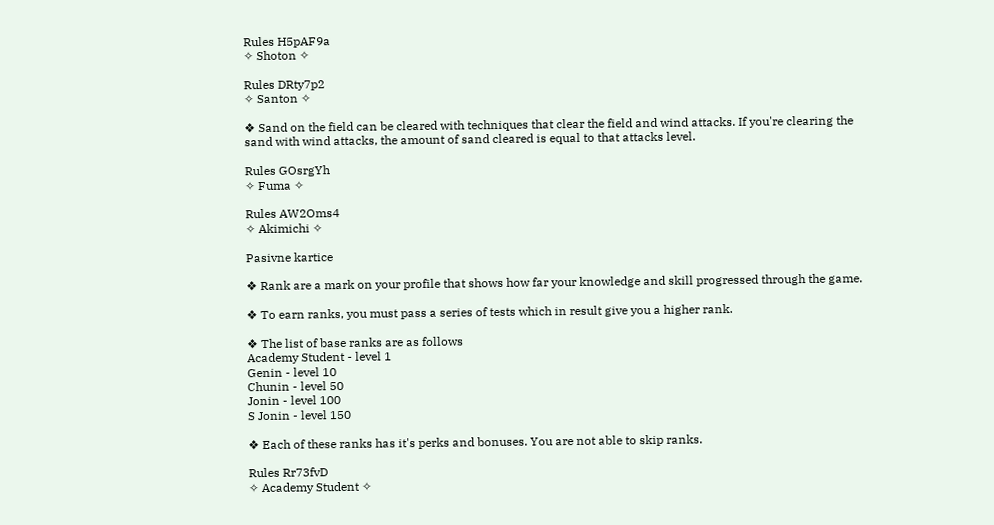Rules H5pAF9a
✧ Shoton ✧

Rules DRty7p2
✧ Santon ✧

❖ Sand on the field can be cleared with techniques that clear the field and wind attacks. If you're clearing the sand with wind attacks, the amount of sand cleared is equal to that attacks level.

Rules GOsrgYh
✧ Fuma ✧

Rules AW2Oms4
✧ Akimichi ✧

Pasivne kartice

❖ Rank are a mark on your profile that shows how far your knowledge and skill progressed through the game.

❖ To earn ranks, you must pass a series of tests which in result give you a higher rank.

❖ The list of base ranks are as follows
Academy Student - level 1
Genin - level 10
Chunin - level 50
Jonin - level 100
S Jonin - level 150

❖ Each of these ranks has it's perks and bonuses. You are not able to skip ranks.

Rules Rr73fvD
✧ Academy Student ✧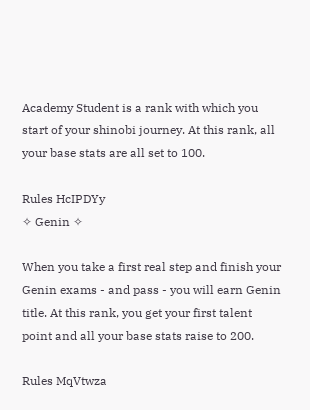Academy Student is a rank with which you start of your shinobi journey. At this rank, all your base stats are all set to 100.

Rules HcIPDYy
✧ Genin ✧

When you take a first real step and finish your Genin exams - and pass - you will earn Genin title. At this rank, you get your first talent point and all your base stats raise to 200.

Rules MqVtwza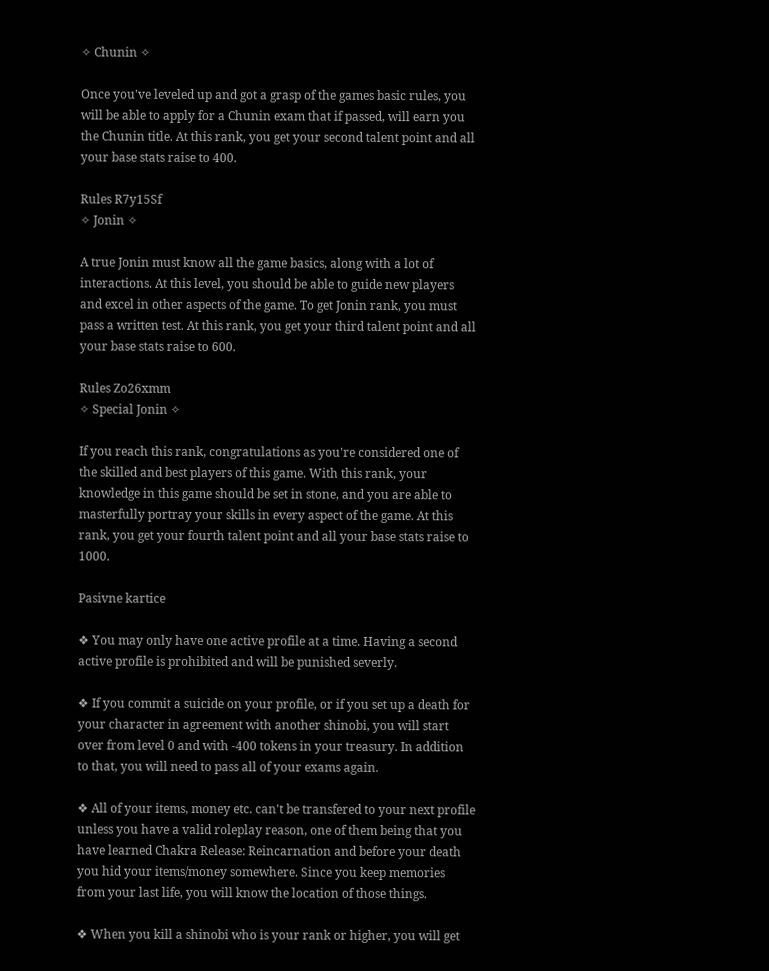✧ Chunin ✧

Once you've leveled up and got a grasp of the games basic rules, you will be able to apply for a Chunin exam that if passed, will earn you the Chunin title. At this rank, you get your second talent point and all your base stats raise to 400.

Rules R7y15Sf
✧ Jonin ✧

A true Jonin must know all the game basics, along with a lot of interactions. At this level, you should be able to guide new players and excel in other aspects of the game. To get Jonin rank, you must pass a written test. At this rank, you get your third talent point and all your base stats raise to 600.

Rules Zo26xmm
✧ Special Jonin ✧

If you reach this rank, congratulations as you're considered one of the skilled and best players of this game. With this rank, your knowledge in this game should be set in stone, and you are able to masterfully portray your skills in every aspect of the game. At this rank, you get your fourth talent point and all your base stats raise to 1000.

Pasivne kartice

❖ You may only have one active profile at a time. Having a second active profile is prohibited and will be punished severly.

❖ If you commit a suicide on your profile, or if you set up a death for your character in agreement with another shinobi, you will start over from level 0 and with -400 tokens in your treasury. In addition to that, you will need to pass all of your exams again.

❖ All of your items, money etc. can't be transfered to your next profile unless you have a valid roleplay reason, one of them being that you have learned Chakra Release: Reincarnation and before your death you hid your items/money somewhere. Since you keep memories from your last life, you will know the location of those things.

❖ When you kill a shinobi who is your rank or higher, you will get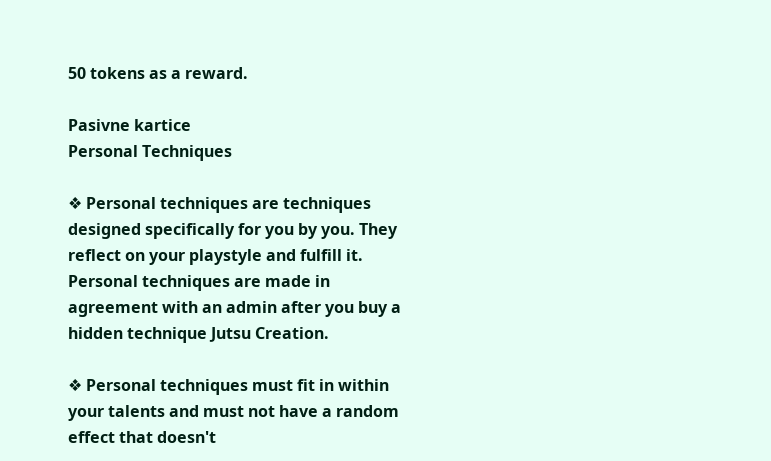50 tokens as a reward.

Pasivne kartice
Personal Techniques

❖ Personal techniques are techniques designed specifically for you by you. They reflect on your playstyle and fulfill it. Personal techniques are made in agreement with an admin after you buy a hidden technique Jutsu Creation.

❖ Personal techniques must fit in within your talents and must not have a random effect that doesn't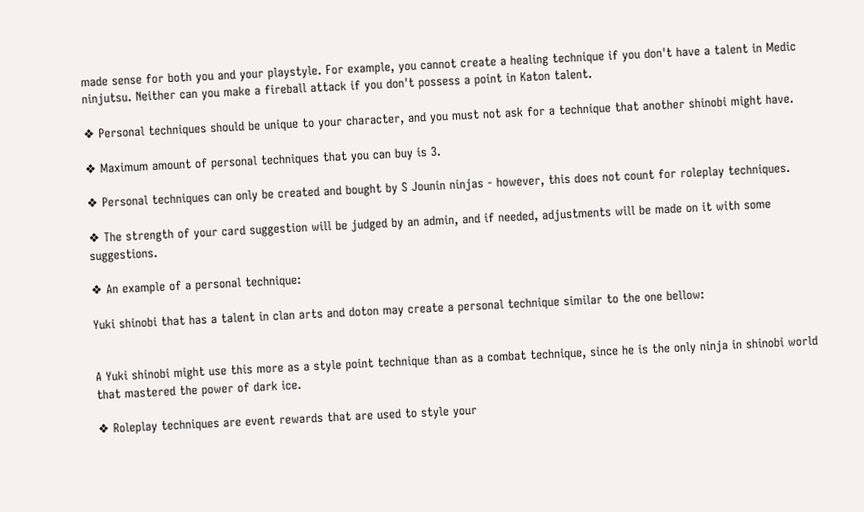made sense for both you and your playstyle. For example, you cannot create a healing technique if you don't have a talent in Medic ninjutsu. Neither can you make a fireball attack if you don't possess a point in Katon talent.

❖ Personal techniques should be unique to your character, and you must not ask for a technique that another shinobi might have.

❖ Maximum amount of personal techniques that you can buy is 3.

❖ Personal techniques can only be created and bought by S Jounin ninjas - however, this does not count for roleplay techniques.

❖ The strength of your card suggestion will be judged by an admin, and if needed, adjustments will be made on it with some suggestions.

❖ An example of a personal technique:

Yuki shinobi that has a talent in clan arts and doton may create a personal technique similar to the one bellow:


A Yuki shinobi might use this more as a style point technique than as a combat technique, since he is the only ninja in shinobi world that mastered the power of dark ice.

❖ Roleplay techniques are event rewards that are used to style your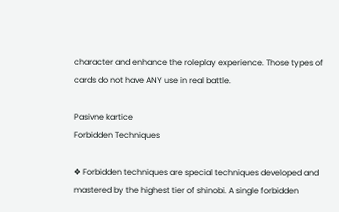character and enhance the roleplay experience. Those types of cards do not have ANY use in real battle.

Pasivne kartice
Forbidden Techniques

❖ Forbidden techniques are special techniques developed and mastered by the highest tier of shinobi. A single forbidden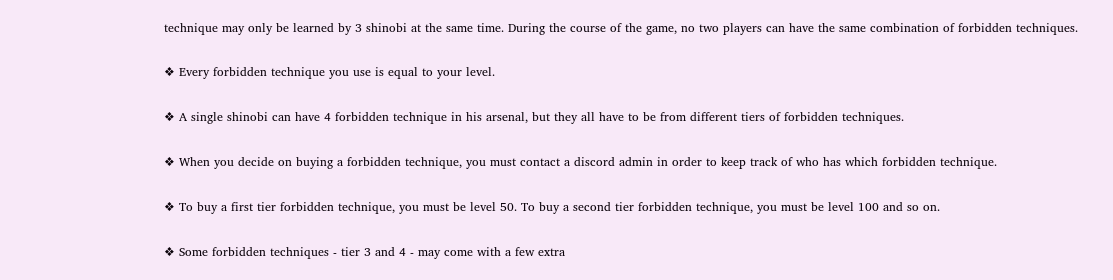technique may only be learned by 3 shinobi at the same time. During the course of the game, no two players can have the same combination of forbidden techniques.

❖ Every forbidden technique you use is equal to your level.

❖ A single shinobi can have 4 forbidden technique in his arsenal, but they all have to be from different tiers of forbidden techniques.

❖ When you decide on buying a forbidden technique, you must contact a discord admin in order to keep track of who has which forbidden technique.

❖ To buy a first tier forbidden technique, you must be level 50. To buy a second tier forbidden technique, you must be level 100 and so on.

❖ Some forbidden techniques - tier 3 and 4 - may come with a few extra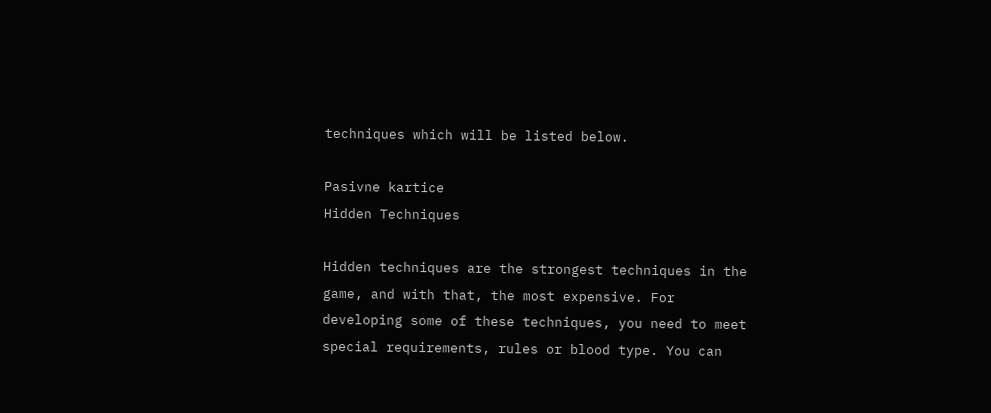techniques which will be listed below.

Pasivne kartice
Hidden Techniques

Hidden techniques are the strongest techniques in the game, and with that, the most expensive. For developing some of these techniques, you need to meet special requirements, rules or blood type. You can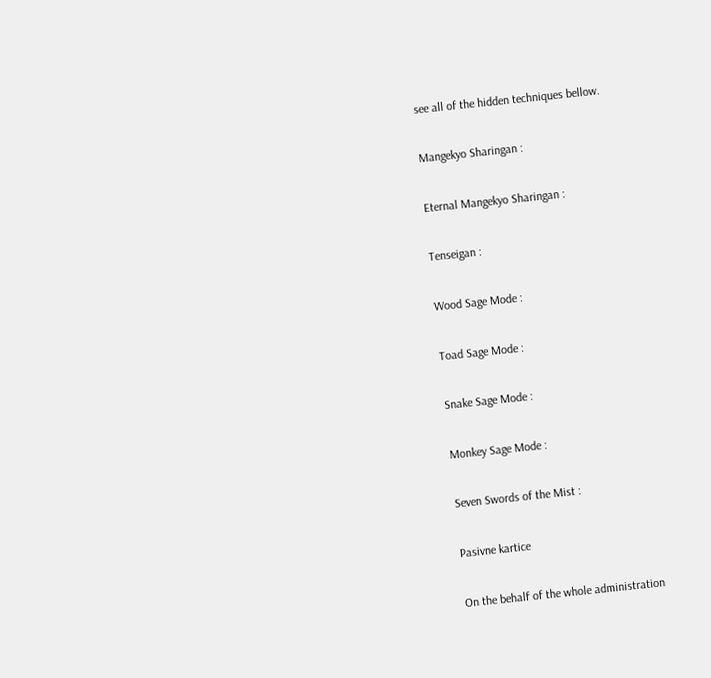see all of the hidden techniques bellow.

Mangekyo Sharingan :

Eternal Mangekyo Sharingan :

Tenseigan :

Wood Sage Mode :

Toad Sage Mode :

Snake Sage Mode :

Monkey Sage Mode :

Seven Swords of the Mist :

Pasivne kartice

On the behalf of the whole administration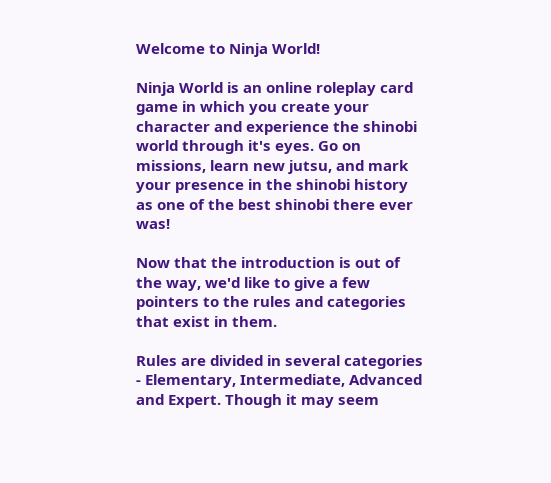Welcome to Ninja World!

Ninja World is an online roleplay card game in which you create your character and experience the shinobi world through it's eyes. Go on missions, learn new jutsu, and mark your presence in the shinobi history as one of the best shinobi there ever was!

Now that the introduction is out of the way, we'd like to give a few pointers to the rules and categories that exist in them.

Rules are divided in several categories - Elementary, Intermediate, Advanced and Expert. Though it may seem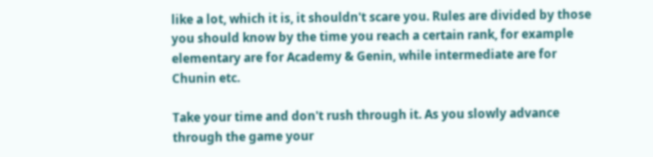like a lot, which it is, it shouldn't scare you. Rules are divided by those you should know by the time you reach a certain rank, for example elementary are for Academy & Genin, while intermediate are for Chunin etc.

Take your time and don't rush through it. As you slowly advance through the game your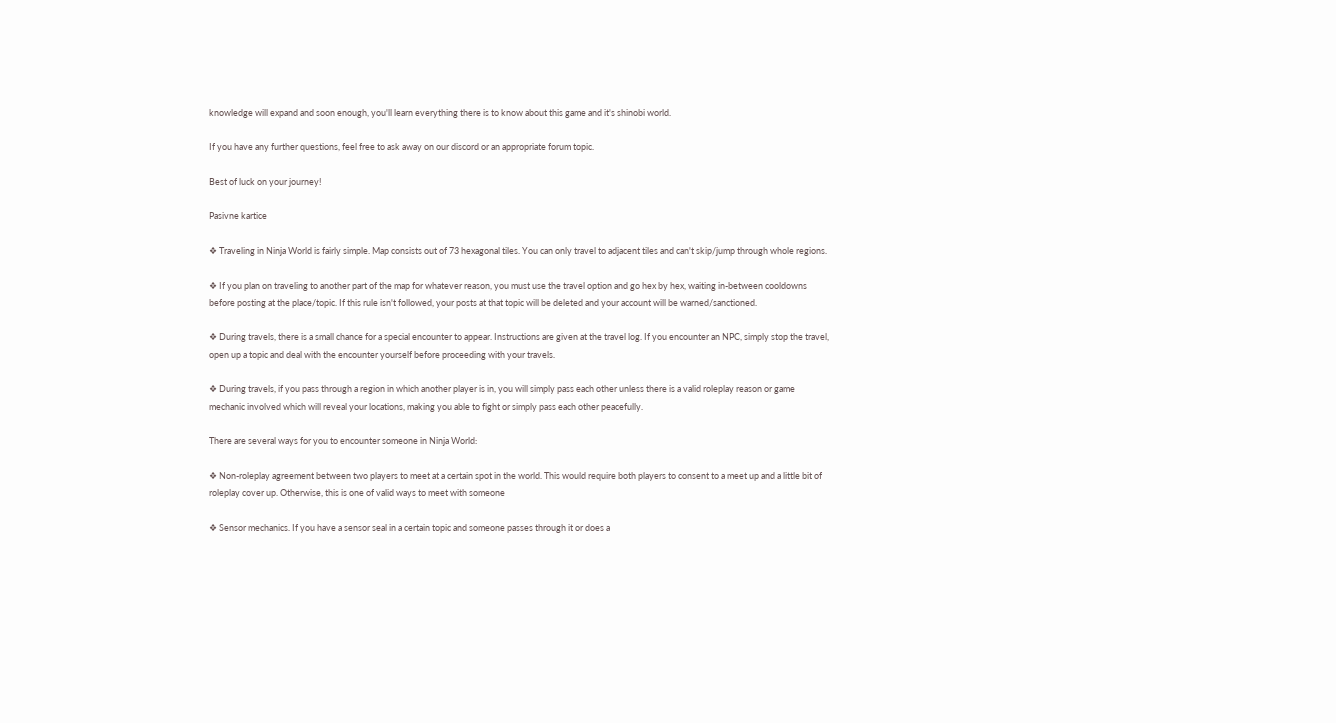knowledge will expand and soon enough, you'll learn everything there is to know about this game and it's shinobi world.

If you have any further questions, feel free to ask away on our discord or an appropriate forum topic.

Best of luck on your journey!

Pasivne kartice

❖ Traveling in Ninja World is fairly simple. Map consists out of 73 hexagonal tiles. You can only travel to adjacent tiles and can't skip/jump through whole regions.

❖ If you plan on traveling to another part of the map for whatever reason, you must use the travel option and go hex by hex, waiting in-between cooldowns before posting at the place/topic. If this rule isn't followed, your posts at that topic will be deleted and your account will be warned/sanctioned.

❖ During travels, there is a small chance for a special encounter to appear. Instructions are given at the travel log. If you encounter an NPC, simply stop the travel, open up a topic and deal with the encounter yourself before proceeding with your travels.

❖ During travels, if you pass through a region in which another player is in, you will simply pass each other unless there is a valid roleplay reason or game mechanic involved which will reveal your locations, making you able to fight or simply pass each other peacefully.

There are several ways for you to encounter someone in Ninja World:

❖ Non-roleplay agreement between two players to meet at a certain spot in the world. This would require both players to consent to a meet up and a little bit of roleplay cover up. Otherwise, this is one of valid ways to meet with someone

❖ Sensor mechanics. If you have a sensor seal in a certain topic and someone passes through it or does a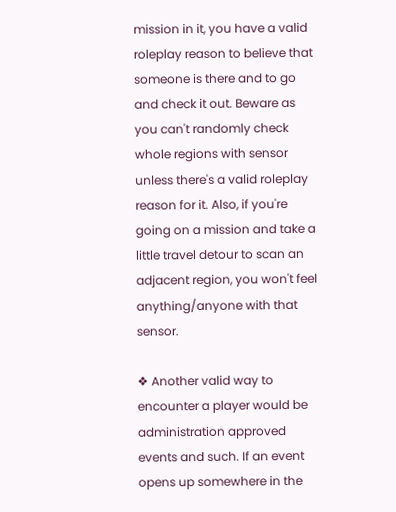mission in it, you have a valid roleplay reason to believe that someone is there and to go and check it out. Beware as you can't randomly check whole regions with sensor unless there's a valid roleplay reason for it. Also, if you're going on a mission and take a little travel detour to scan an adjacent region, you won't feel anything/anyone with that sensor.

❖ Another valid way to encounter a player would be administration approved events and such. If an event opens up somewhere in the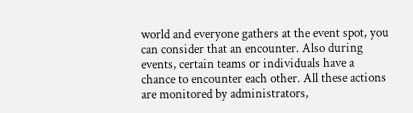world and everyone gathers at the event spot, you can consider that an encounter. Also during events, certain teams or individuals have a chance to encounter each other. All these actions are monitored by administrators,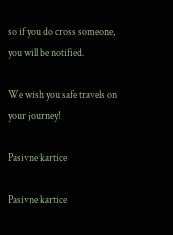so if you do cross someone, you will be notified.

We wish you safe travels on your journey!

Pasivne kartice

Pasivne kartice